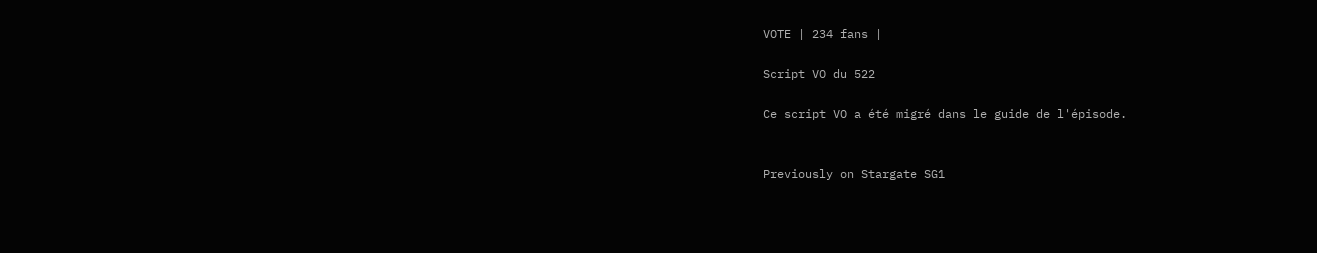VOTE | 234 fans |

Script VO du 522

Ce script VO a été migré dans le guide de l'épisode.


Previously on Stargate SG1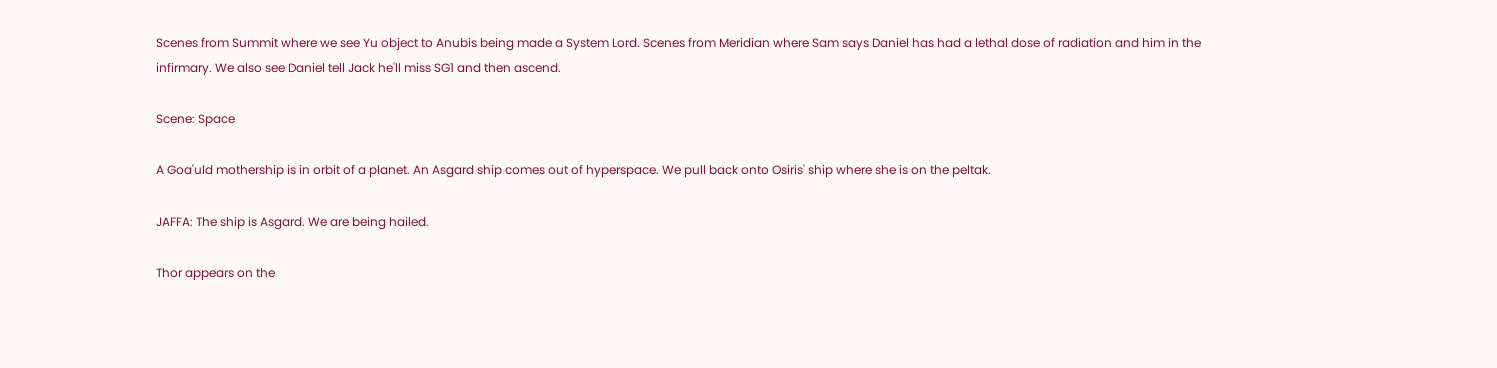Scenes from Summit where we see Yu object to Anubis being made a System Lord. Scenes from Meridian where Sam says Daniel has had a lethal dose of radiation and him in the infirmary. We also see Daniel tell Jack he'll miss SG1 and then ascend.

Scene: Space

A Goa'uld mothership is in orbit of a planet. An Asgard ship comes out of hyperspace. We pull back onto Osiris' ship where she is on the peltak.

JAFFA: The ship is Asgard. We are being hailed.

Thor appears on the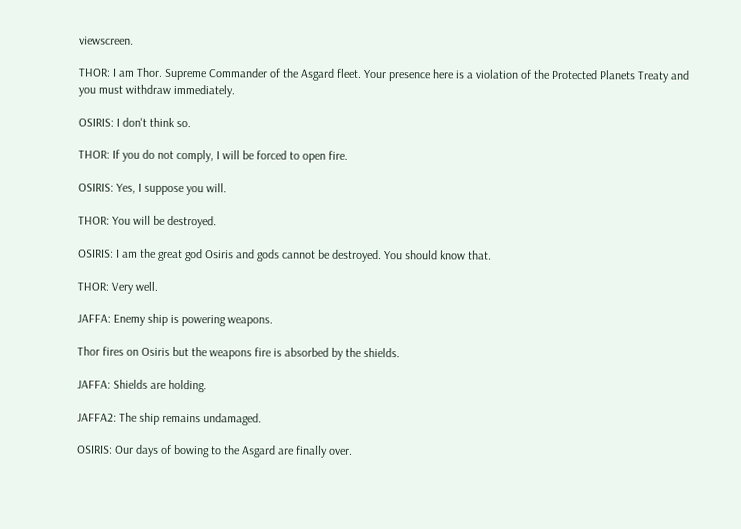viewscreen.

THOR: I am Thor. Supreme Commander of the Asgard fleet. Your presence here is a violation of the Protected Planets Treaty and you must withdraw immediately.

OSIRIS: I don't think so.

THOR: If you do not comply, I will be forced to open fire.

OSIRIS: Yes, I suppose you will.

THOR: You will be destroyed.

OSIRIS: I am the great god Osiris and gods cannot be destroyed. You should know that.

THOR: Very well.

JAFFA: Enemy ship is powering weapons.

Thor fires on Osiris but the weapons fire is absorbed by the shields.

JAFFA: Shields are holding.

JAFFA2: The ship remains undamaged.

OSIRIS: Our days of bowing to the Asgard are finally over.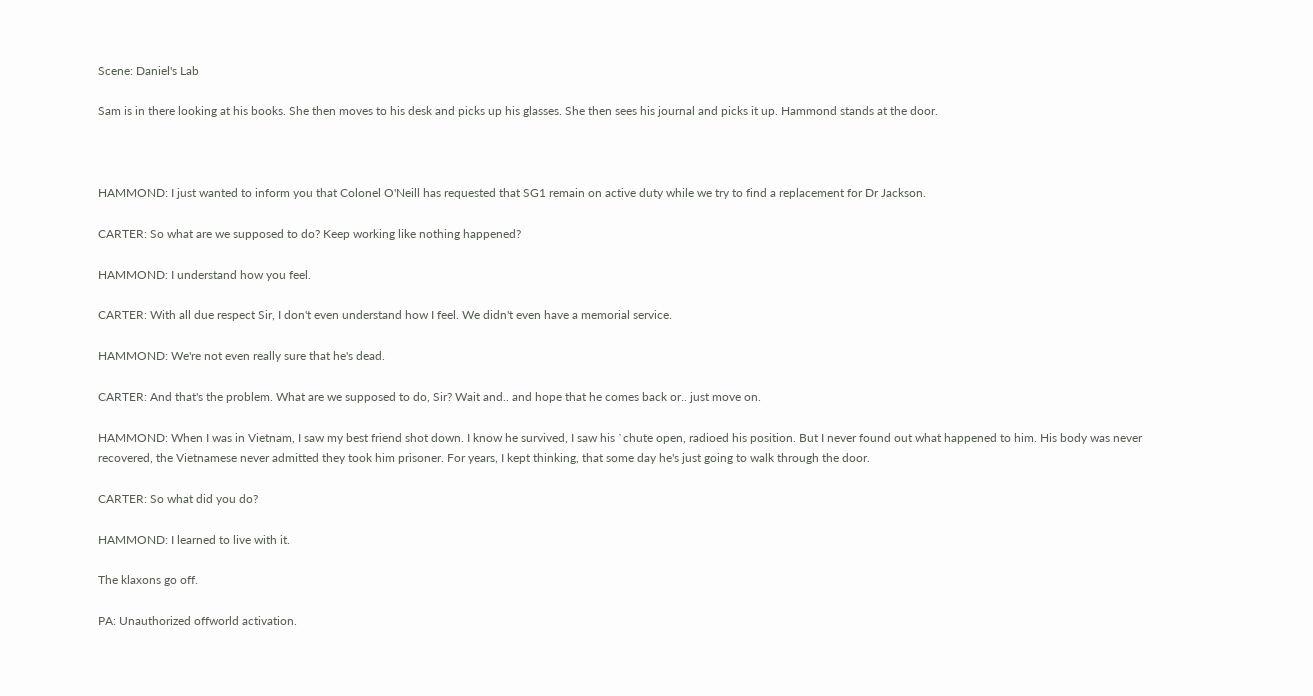Scene: Daniel's Lab

Sam is in there looking at his books. She then moves to his desk and picks up his glasses. She then sees his journal and picks it up. Hammond stands at the door.



HAMMOND: I just wanted to inform you that Colonel O'Neill has requested that SG1 remain on active duty while we try to find a replacement for Dr Jackson.

CARTER: So what are we supposed to do? Keep working like nothing happened?

HAMMOND: I understand how you feel.

CARTER: With all due respect Sir, I don't even understand how I feel. We didn't even have a memorial service.

HAMMOND: We're not even really sure that he's dead.

CARTER: And that's the problem. What are we supposed to do, Sir? Wait and.. and hope that he comes back or.. just move on.

HAMMOND: When I was in Vietnam, I saw my best friend shot down. I know he survived, I saw his `chute open, radioed his position. But I never found out what happened to him. His body was never recovered, the Vietnamese never admitted they took him prisoner. For years, I kept thinking, that some day he's just going to walk through the door.

CARTER: So what did you do?

HAMMOND: I learned to live with it.

The klaxons go off.

PA: Unauthorized offworld activation.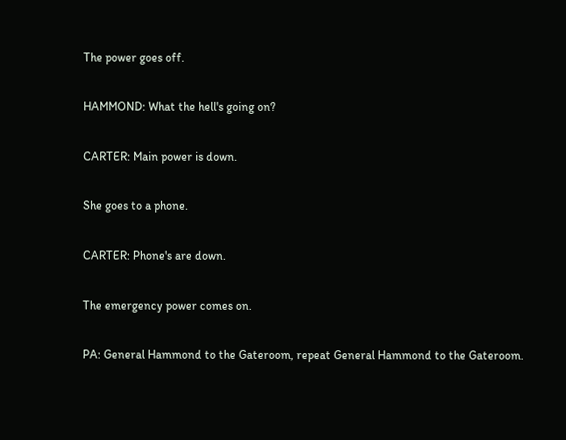The power goes off.

HAMMOND: What the hell's going on?

CARTER: Main power is down.

She goes to a phone.

CARTER: Phone's are down.

The emergency power comes on.

PA: General Hammond to the Gateroom, repeat General Hammond to the Gateroom.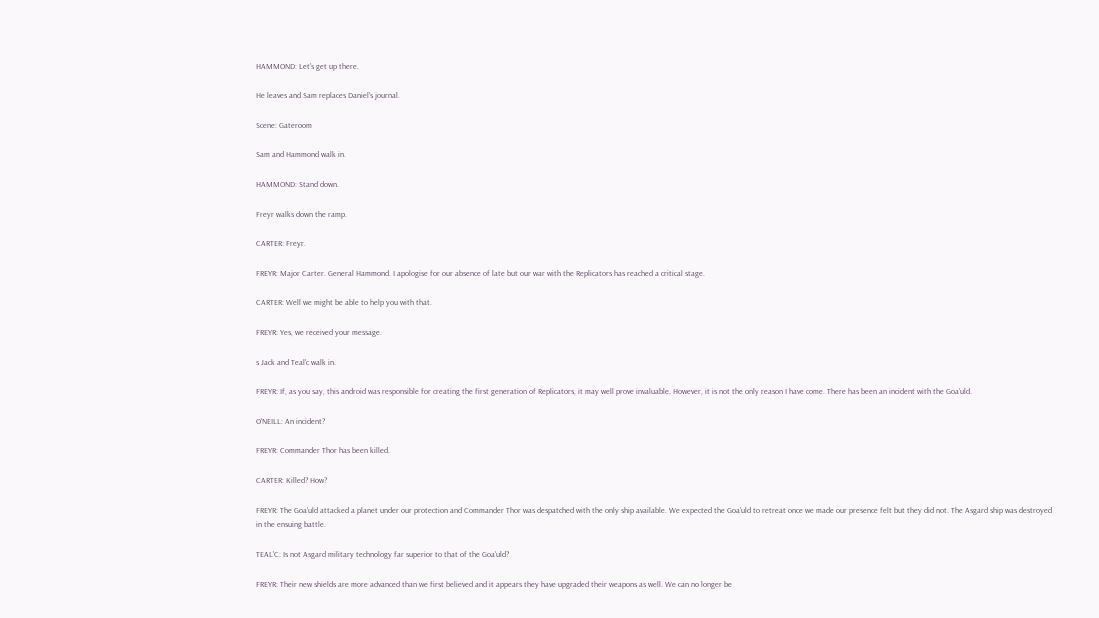HAMMOND: Let's get up there.

He leaves and Sam replaces Daniel's journal.

Scene: Gateroom

Sam and Hammond walk in.

HAMMOND: Stand down.

Freyr walks down the ramp.

CARTER: Freyr.

FREYR: Major Carter. General Hammond. I apologise for our absence of late but our war with the Replicators has reached a critical stage.

CARTER: Well we might be able to help you with that.

FREYR: Yes, we received your message.

s Jack and Teal'c walk in.

FREYR: If, as you say, this android was responsible for creating the first generation of Replicators, it may well prove invaluable. However, it is not the only reason I have come. There has been an incident with the Goa'uld.

O'NEILL: An incident?

FREYR: Commander Thor has been killed.

CARTER: Killed? How?

FREYR: The Goa'uld attacked a planet under our protection and Commander Thor was despatched with the only ship available. We expected the Goa'uld to retreat once we made our presence felt but they did not. The Asgard ship was destroyed in the ensuing battle.

TEAL'C: Is not Asgard military technology far superior to that of the Goa'uld?

FREYR: Their new shields are more advanced than we first believed and it appears they have upgraded their weapons as well. We can no longer be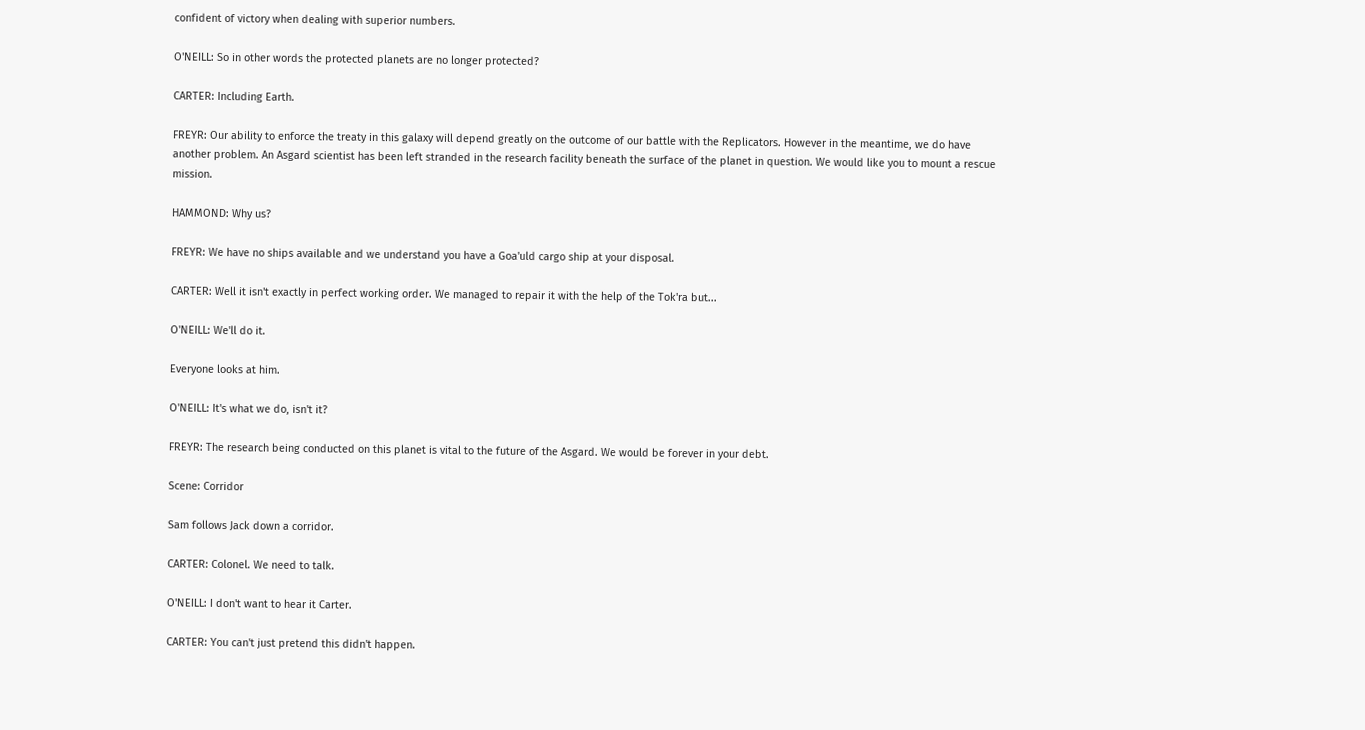confident of victory when dealing with superior numbers.

O'NEILL: So in other words the protected planets are no longer protected?

CARTER: Including Earth.

FREYR: Our ability to enforce the treaty in this galaxy will depend greatly on the outcome of our battle with the Replicators. However in the meantime, we do have another problem. An Asgard scientist has been left stranded in the research facility beneath the surface of the planet in question. We would like you to mount a rescue mission.

HAMMOND: Why us?

FREYR: We have no ships available and we understand you have a Goa'uld cargo ship at your disposal.

CARTER: Well it isn't exactly in perfect working order. We managed to repair it with the help of the Tok'ra but...

O'NEILL: We'll do it.

Everyone looks at him.

O'NEILL: It's what we do, isn't it?

FREYR: The research being conducted on this planet is vital to the future of the Asgard. We would be forever in your debt.

Scene: Corridor

Sam follows Jack down a corridor.

CARTER: Colonel. We need to talk.

O'NEILL: I don't want to hear it Carter.

CARTER: You can't just pretend this didn't happen.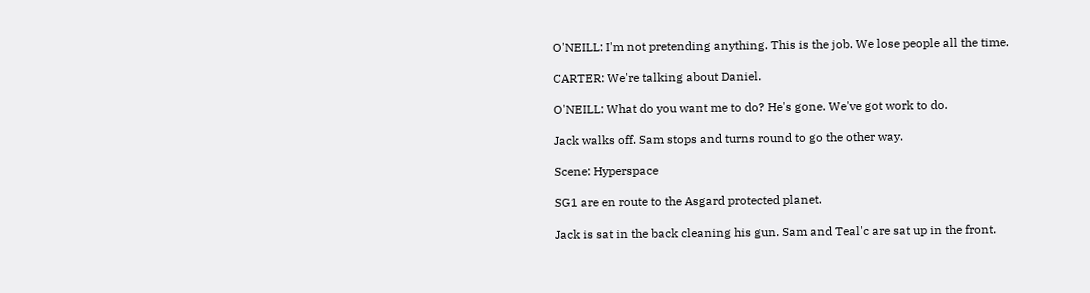O'NEILL: I'm not pretending anything. This is the job. We lose people all the time.

CARTER: We're talking about Daniel.

O'NEILL: What do you want me to do? He's gone. We've got work to do.

Jack walks off. Sam stops and turns round to go the other way.

Scene: Hyperspace

SG1 are en route to the Asgard protected planet.

Jack is sat in the back cleaning his gun. Sam and Teal'c are sat up in the front.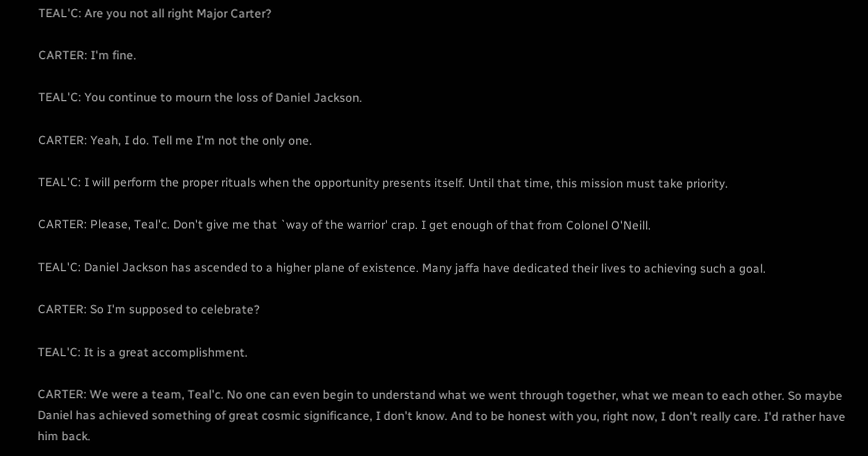TEAL'C: Are you not all right Major Carter?

CARTER: I'm fine.

TEAL'C: You continue to mourn the loss of Daniel Jackson.

CARTER: Yeah, I do. Tell me I'm not the only one.

TEAL'C: I will perform the proper rituals when the opportunity presents itself. Until that time, this mission must take priority.

CARTER: Please, Teal'c. Don't give me that `way of the warrior' crap. I get enough of that from Colonel O'Neill.

TEAL'C: Daniel Jackson has ascended to a higher plane of existence. Many jaffa have dedicated their lives to achieving such a goal.

CARTER: So I'm supposed to celebrate?

TEAL'C: It is a great accomplishment.

CARTER: We were a team, Teal'c. No one can even begin to understand what we went through together, what we mean to each other. So maybe Daniel has achieved something of great cosmic significance, I don't know. And to be honest with you, right now, I don't really care. I'd rather have him back.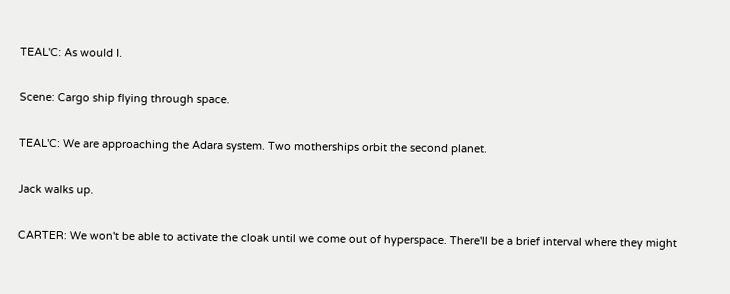TEAL'C: As would I.

Scene: Cargo ship flying through space.

TEAL'C: We are approaching the Adara system. Two motherships orbit the second planet.

Jack walks up.

CARTER: We won't be able to activate the cloak until we come out of hyperspace. There'll be a brief interval where they might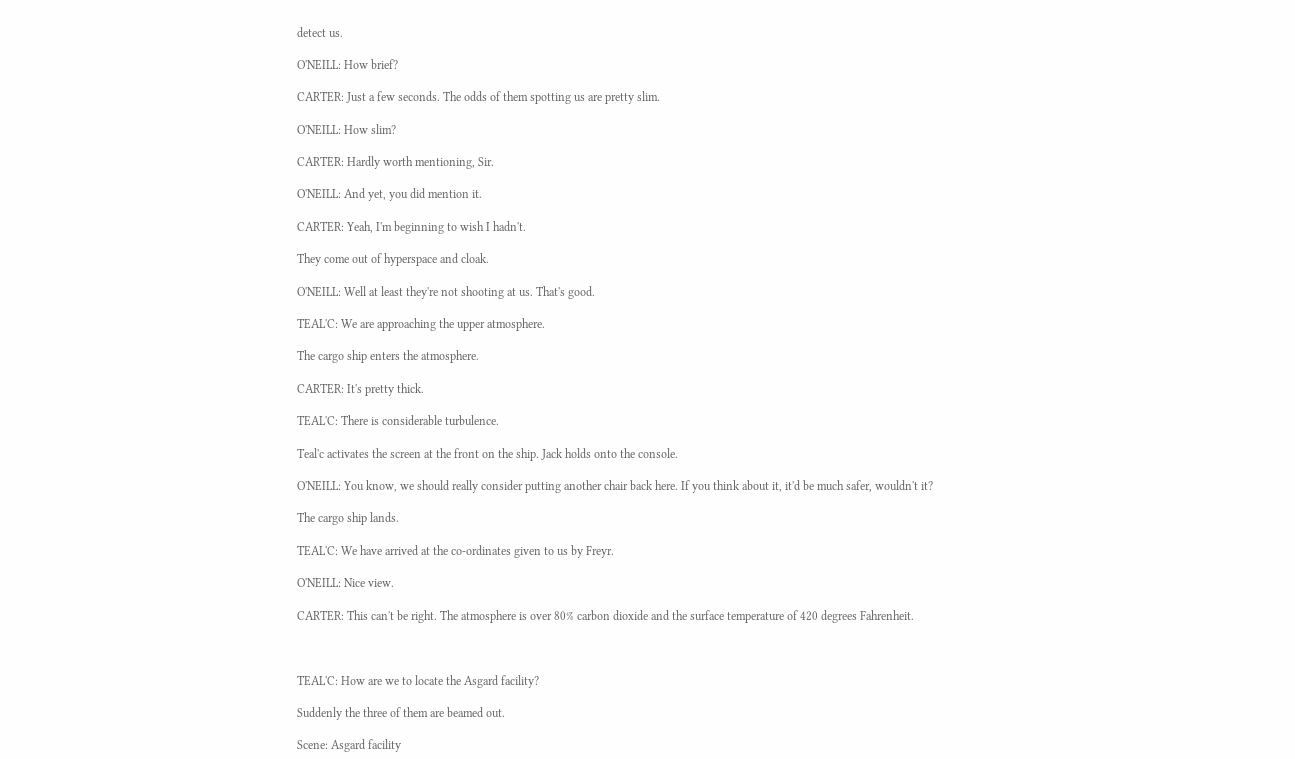detect us.

O'NEILL: How brief?

CARTER: Just a few seconds. The odds of them spotting us are pretty slim.

O'NEILL: How slim?

CARTER: Hardly worth mentioning, Sir.

O'NEILL: And yet, you did mention it.

CARTER: Yeah, I'm beginning to wish I hadn't.

They come out of hyperspace and cloak.

O'NEILL: Well at least they're not shooting at us. That's good.

TEAL'C: We are approaching the upper atmosphere.

The cargo ship enters the atmosphere.

CARTER: It's pretty thick.

TEAL'C: There is considerable turbulence.

Teal'c activates the screen at the front on the ship. Jack holds onto the console.

O'NEILL: You know, we should really consider putting another chair back here. If you think about it, it'd be much safer, wouldn't it?

The cargo ship lands.

TEAL'C: We have arrived at the co-ordinates given to us by Freyr.

O'NEILL: Nice view.

CARTER: This can't be right. The atmosphere is over 80% carbon dioxide and the surface temperature of 420 degrees Fahrenheit.



TEAL'C: How are we to locate the Asgard facility?

Suddenly the three of them are beamed out.

Scene: Asgard facility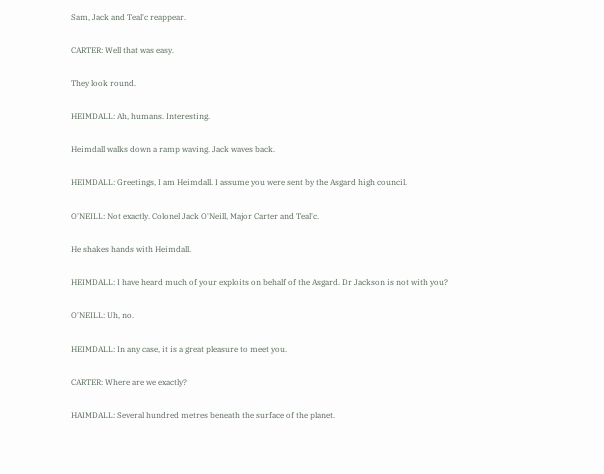Sam, Jack and Teal'c reappear.

CARTER: Well that was easy.

They look round.

HEIMDALL: Ah, humans. Interesting.

Heimdall walks down a ramp waving. Jack waves back.

HEIMDALL: Greetings, I am Heimdall. I assume you were sent by the Asgard high council.

O'NEILL: Not exactly. Colonel Jack O'Neill, Major Carter and Teal'c.

He shakes hands with Heimdall.

HEIMDALL: I have heard much of your exploits on behalf of the Asgard. Dr Jackson is not with you?

O'NEILL: Uh, no.

HEIMDALL: In any case, it is a great pleasure to meet you.

CARTER: Where are we exactly?

HAIMDALL: Several hundred metres beneath the surface of the planet.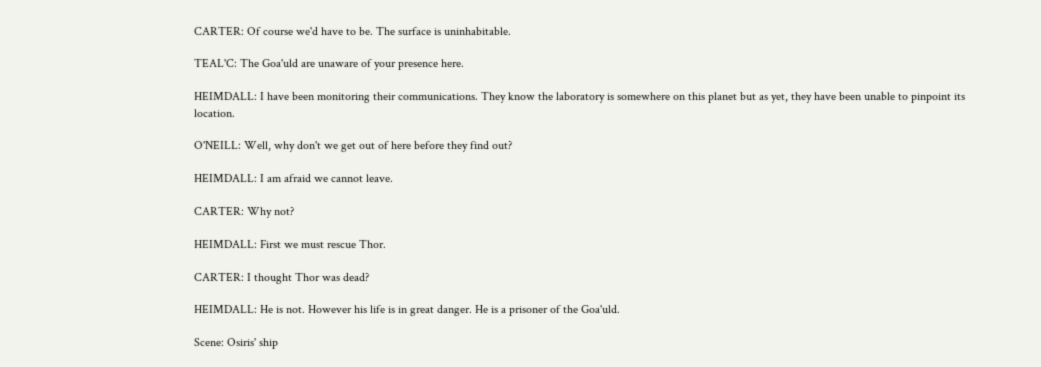CARTER: Of course we'd have to be. The surface is uninhabitable.

TEAL'C: The Goa'uld are unaware of your presence here.

HEIMDALL: I have been monitoring their communications. They know the laboratory is somewhere on this planet but as yet, they have been unable to pinpoint its location.

O'NEILL: Well, why don't we get out of here before they find out?

HEIMDALL: I am afraid we cannot leave.

CARTER: Why not?

HEIMDALL: First we must rescue Thor.

CARTER: I thought Thor was dead?

HEIMDALL: He is not. However his life is in great danger. He is a prisoner of the Goa'uld.

Scene: Osiris' ship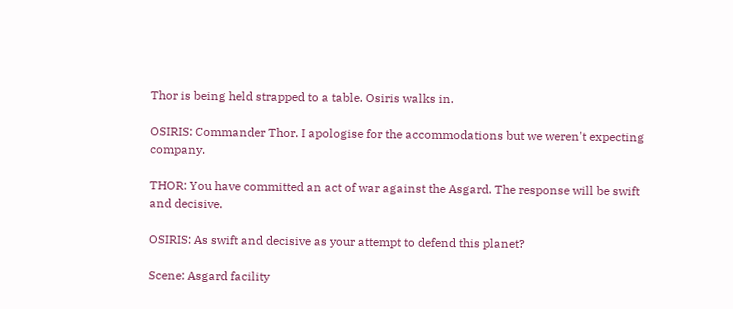Thor is being held strapped to a table. Osiris walks in.

OSIRIS: Commander Thor. I apologise for the accommodations but we weren't expecting company.

THOR: You have committed an act of war against the Asgard. The response will be swift and decisive.

OSIRIS: As swift and decisive as your attempt to defend this planet?

Scene: Asgard facility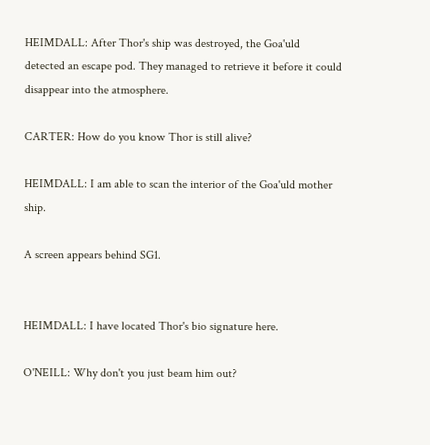HEIMDALL: After Thor's ship was destroyed, the Goa'uld detected an escape pod. They managed to retrieve it before it could disappear into the atmosphere.

CARTER: How do you know Thor is still alive?

HEIMDALL: I am able to scan the interior of the Goa'uld mother ship.

A screen appears behind SG1.


HEIMDALL: I have located Thor's bio signature here.

O'NEILL: Why don't you just beam him out?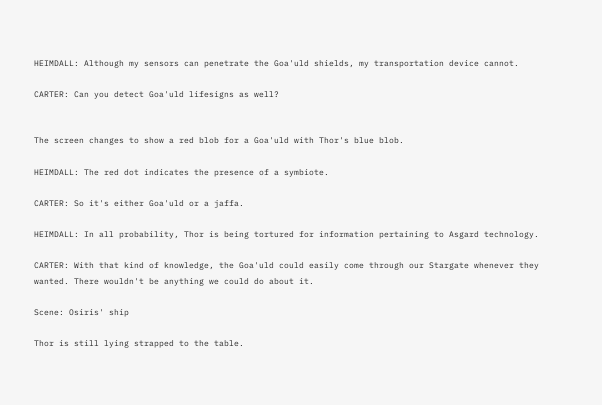HEIMDALL: Although my sensors can penetrate the Goa'uld shields, my transportation device cannot.

CARTER: Can you detect Goa'uld lifesigns as well?


The screen changes to show a red blob for a Goa'uld with Thor's blue blob.

HEIMDALL: The red dot indicates the presence of a symbiote.

CARTER: So it's either Goa'uld or a jaffa.

HEIMDALL: In all probability, Thor is being tortured for information pertaining to Asgard technology.

CARTER: With that kind of knowledge, the Goa'uld could easily come through our Stargate whenever they wanted. There wouldn't be anything we could do about it.

Scene: Osiris' ship

Thor is still lying strapped to the table.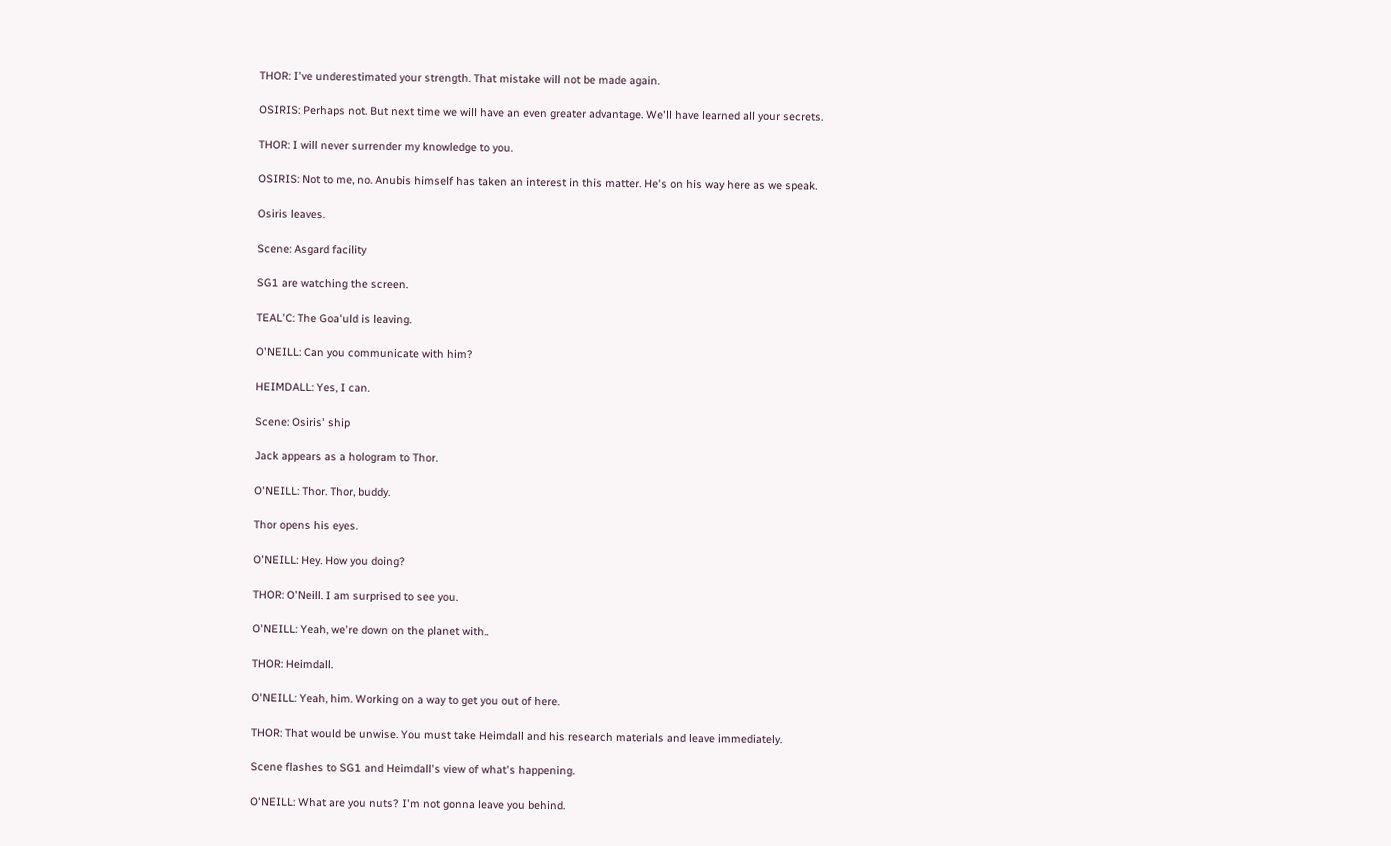THOR: I've underestimated your strength. That mistake will not be made again.

OSIRIS: Perhaps not. But next time we will have an even greater advantage. We'll have learned all your secrets.

THOR: I will never surrender my knowledge to you.

OSIRIS: Not to me, no. Anubis himself has taken an interest in this matter. He's on his way here as we speak.

Osiris leaves.

Scene: Asgard facility

SG1 are watching the screen.

TEAL'C: The Goa'uld is leaving.

O'NEILL: Can you communicate with him?

HEIMDALL: Yes, I can.

Scene: Osiris' ship

Jack appears as a hologram to Thor.

O'NEILL: Thor. Thor, buddy.

Thor opens his eyes.

O'NEILL: Hey. How you doing?

THOR: O'Neill. I am surprised to see you.

O'NEILL: Yeah, we're down on the planet with..

THOR: Heimdall.

O'NEILL: Yeah, him. Working on a way to get you out of here.

THOR: That would be unwise. You must take Heimdall and his research materials and leave immediately.

Scene flashes to SG1 and Heimdall's view of what's happening.

O'NEILL: What are you nuts? I'm not gonna leave you behind.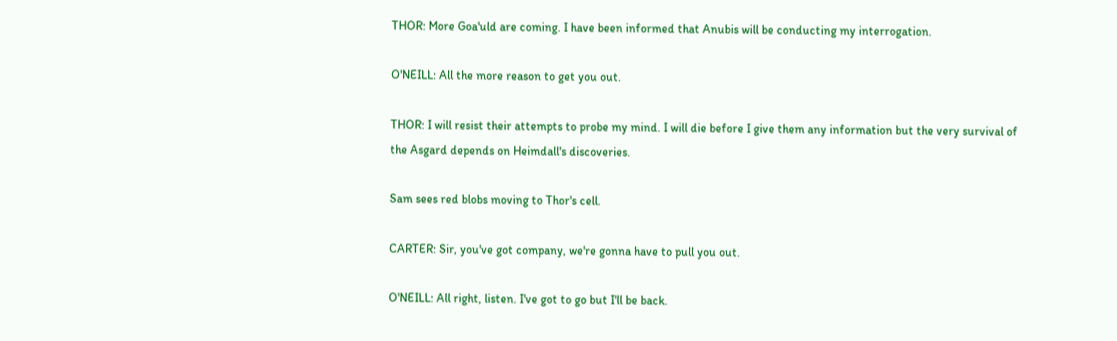THOR: More Goa'uld are coming. I have been informed that Anubis will be conducting my interrogation.

O'NEILL: All the more reason to get you out.

THOR: I will resist their attempts to probe my mind. I will die before I give them any information but the very survival of the Asgard depends on Heimdall's discoveries.

Sam sees red blobs moving to Thor's cell.

CARTER: Sir, you've got company, we're gonna have to pull you out.

O'NEILL: All right, listen. I've got to go but I'll be back.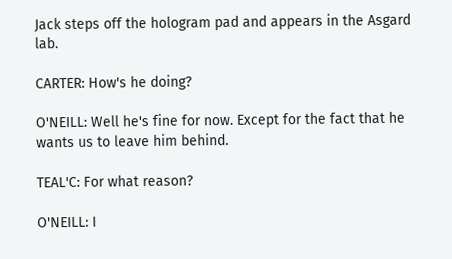Jack steps off the hologram pad and appears in the Asgard lab.

CARTER: How's he doing?

O'NEILL: Well he's fine for now. Except for the fact that he wants us to leave him behind.

TEAL'C: For what reason?

O'NEILL: I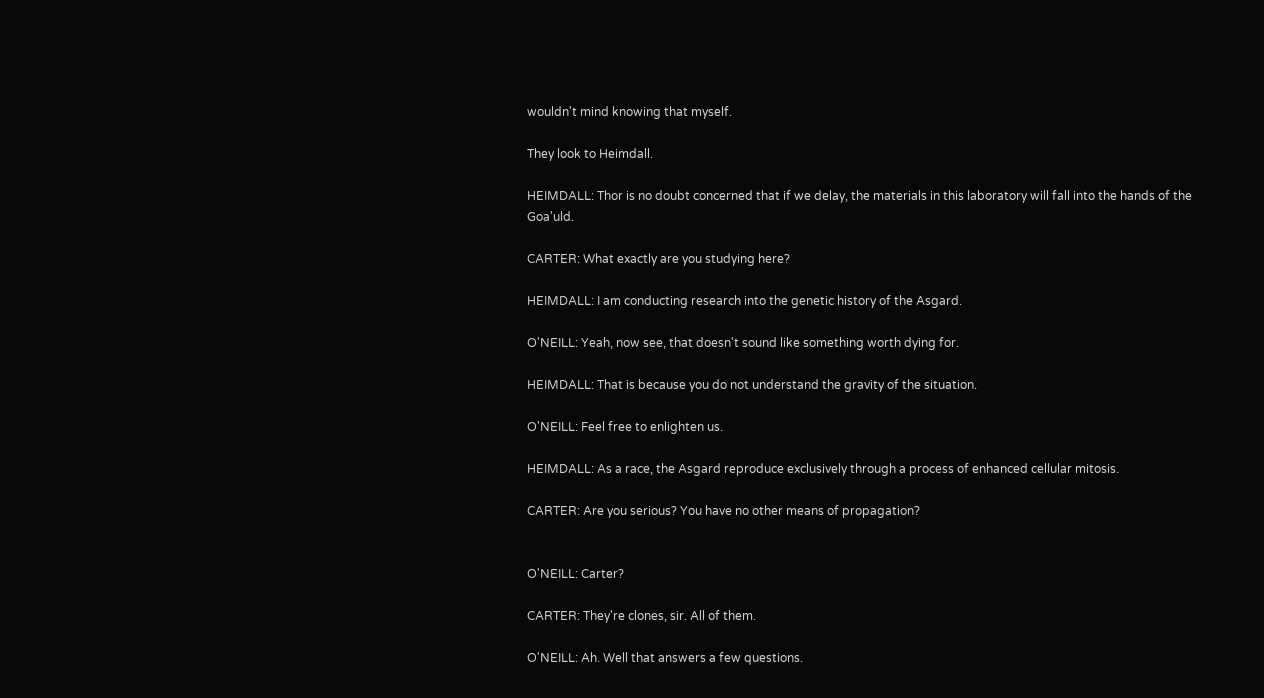wouldn't mind knowing that myself.

They look to Heimdall.

HEIMDALL: Thor is no doubt concerned that if we delay, the materials in this laboratory will fall into the hands of the Goa'uld.

CARTER: What exactly are you studying here?

HEIMDALL: I am conducting research into the genetic history of the Asgard.

O'NEILL: Yeah, now see, that doesn't sound like something worth dying for.

HEIMDALL: That is because you do not understand the gravity of the situation.

O'NEILL: Feel free to enlighten us.

HEIMDALL: As a race, the Asgard reproduce exclusively through a process of enhanced cellular mitosis.

CARTER: Are you serious? You have no other means of propagation?


O'NEILL: Carter?

CARTER: They're clones, sir. All of them.

O'NEILL: Ah. Well that answers a few questions.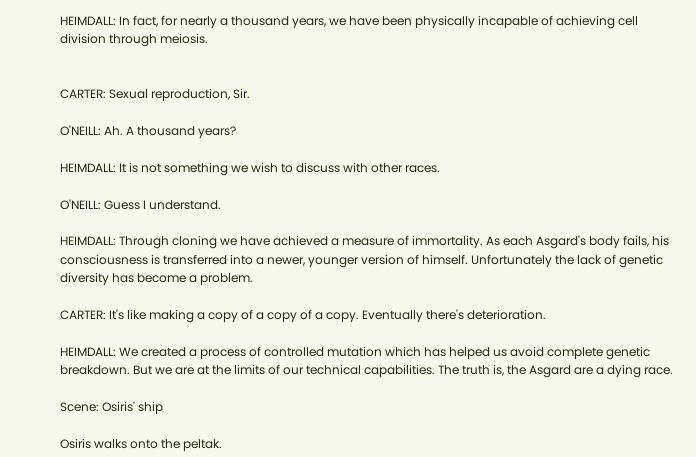HEIMDALL: In fact, for nearly a thousand years, we have been physically incapable of achieving cell division through meiosis.


CARTER: Sexual reproduction, Sir.

O'NEILL: Ah. A thousand years?

HEIMDALL: It is not something we wish to discuss with other races.

O'NEILL: Guess I understand.

HEIMDALL: Through cloning we have achieved a measure of immortality. As each Asgard's body fails, his consciousness is transferred into a newer, younger version of himself. Unfortunately the lack of genetic diversity has become a problem.

CARTER: It's like making a copy of a copy of a copy. Eventually there's deterioration.

HEIMDALL: We created a process of controlled mutation which has helped us avoid complete genetic breakdown. But we are at the limits of our technical capabilities. The truth is, the Asgard are a dying race.

Scene: Osiris' ship

Osiris walks onto the peltak.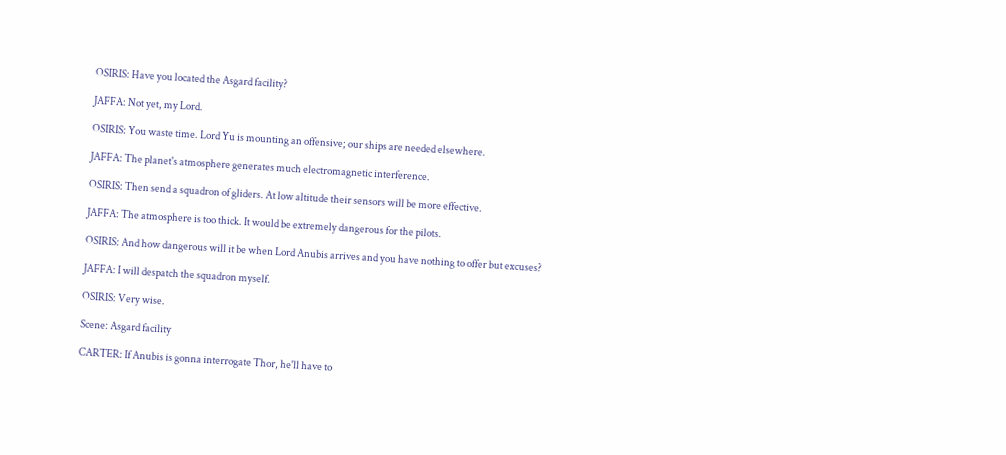OSIRIS: Have you located the Asgard facility?

JAFFA: Not yet, my Lord.

OSIRIS: You waste time. Lord Yu is mounting an offensive; our ships are needed elsewhere.

JAFFA: The planet's atmosphere generates much electromagnetic interference.

OSIRIS: Then send a squadron of gliders. At low altitude their sensors will be more effective.

JAFFA: The atmosphere is too thick. It would be extremely dangerous for the pilots.

OSIRIS: And how dangerous will it be when Lord Anubis arrives and you have nothing to offer but excuses?

JAFFA: I will despatch the squadron myself.

OSIRIS: Very wise.

Scene: Asgard facility

CARTER: If Anubis is gonna interrogate Thor, he'll have to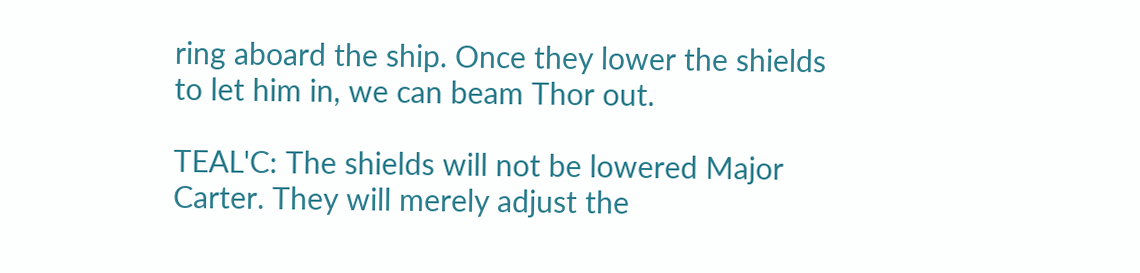ring aboard the ship. Once they lower the shields to let him in, we can beam Thor out.

TEAL'C: The shields will not be lowered Major Carter. They will merely adjust the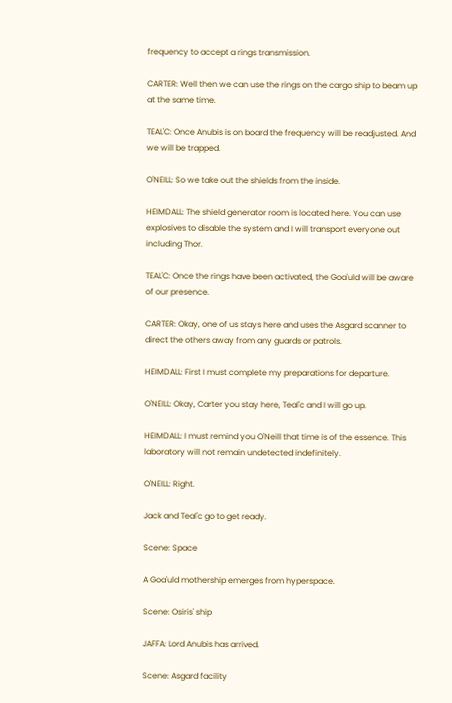frequency to accept a rings transmission.

CARTER: Well then we can use the rings on the cargo ship to beam up at the same time.

TEAL'C: Once Anubis is on board the frequency will be readjusted. And we will be trapped.

O'NEILL: So we take out the shields from the inside.

HEIMDALL: The shield generator room is located here. You can use explosives to disable the system and I will transport everyone out including Thor.

TEAL'C: Once the rings have been activated, the Goa'uld will be aware of our presence.

CARTER: Okay, one of us stays here and uses the Asgard scanner to direct the others away from any guards or patrols.

HEIMDALL: First I must complete my preparations for departure.

O'NEILL: Okay, Carter you stay here, Teal'c and I will go up.

HEIMDALL: I must remind you O'Neill that time is of the essence. This laboratory will not remain undetected indefinitely.

O'NEILL: Right.

Jack and Teal'c go to get ready.

Scene: Space

A Goa'uld mothership emerges from hyperspace.

Scene: Osiris' ship

JAFFA: Lord Anubis has arrived.

Scene: Asgard facility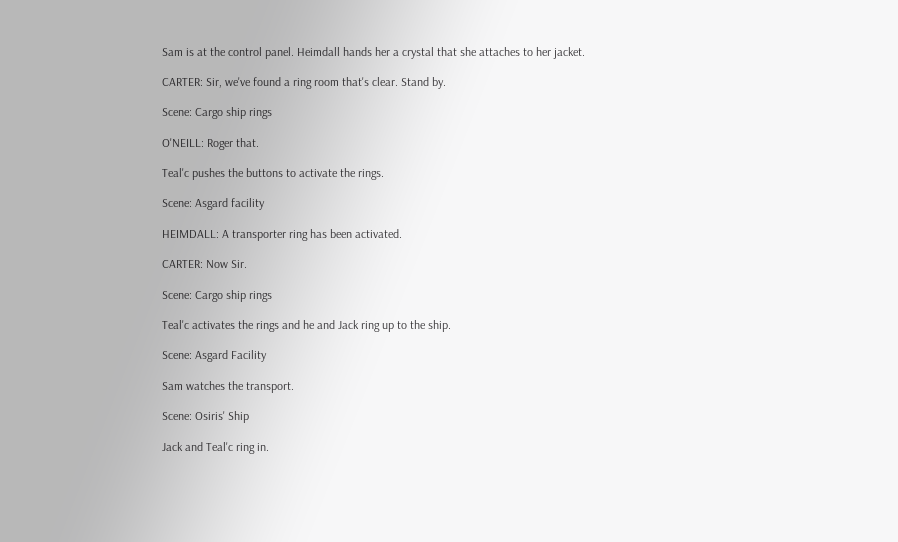Sam is at the control panel. Heimdall hands her a crystal that she attaches to her jacket.

CARTER: Sir, we've found a ring room that's clear. Stand by.

Scene: Cargo ship rings

O'NEILL: Roger that.

Teal'c pushes the buttons to activate the rings.

Scene: Asgard facility

HEIMDALL: A transporter ring has been activated.

CARTER: Now Sir.

Scene: Cargo ship rings

Teal'c activates the rings and he and Jack ring up to the ship.

Scene: Asgard Facility

Sam watches the transport.

Scene: Osiris' Ship

Jack and Teal'c ring in.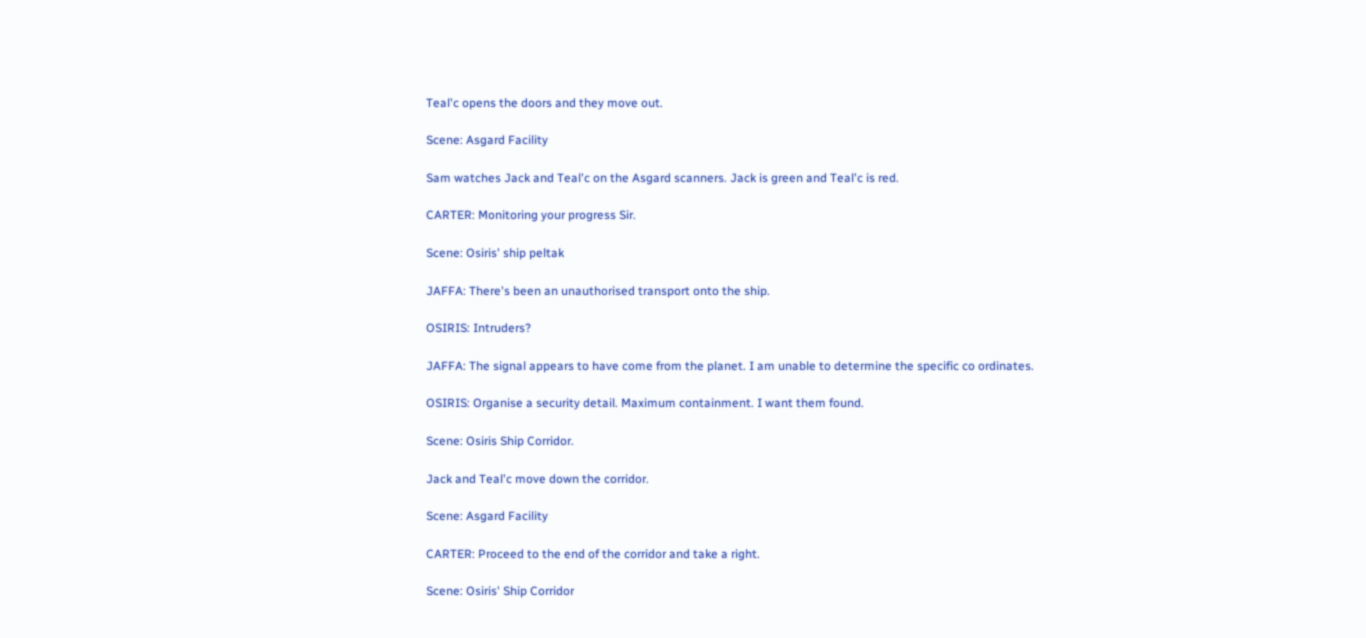Teal'c opens the doors and they move out.

Scene: Asgard Facility

Sam watches Jack and Teal'c on the Asgard scanners. Jack is green and Teal'c is red.

CARTER: Monitoring your progress Sir.

Scene: Osiris' ship peltak

JAFFA: There's been an unauthorised transport onto the ship.

OSIRIS: Intruders?

JAFFA: The signal appears to have come from the planet. I am unable to determine the specific co ordinates.

OSIRIS: Organise a security detail. Maximum containment. I want them found.

Scene: Osiris Ship Corridor.

Jack and Teal'c move down the corridor.

Scene: Asgard Facility

CARTER: Proceed to the end of the corridor and take a right.

Scene: Osiris' Ship Corridor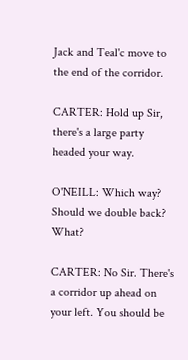Jack and Teal'c move to the end of the corridor.

CARTER: Hold up Sir, there's a large party headed your way.

O'NEILL: Which way? Should we double back? What?

CARTER: No Sir. There's a corridor up ahead on your left. You should be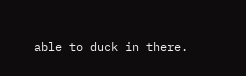able to duck in there.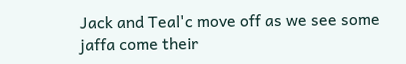Jack and Teal'c move off as we see some jaffa come their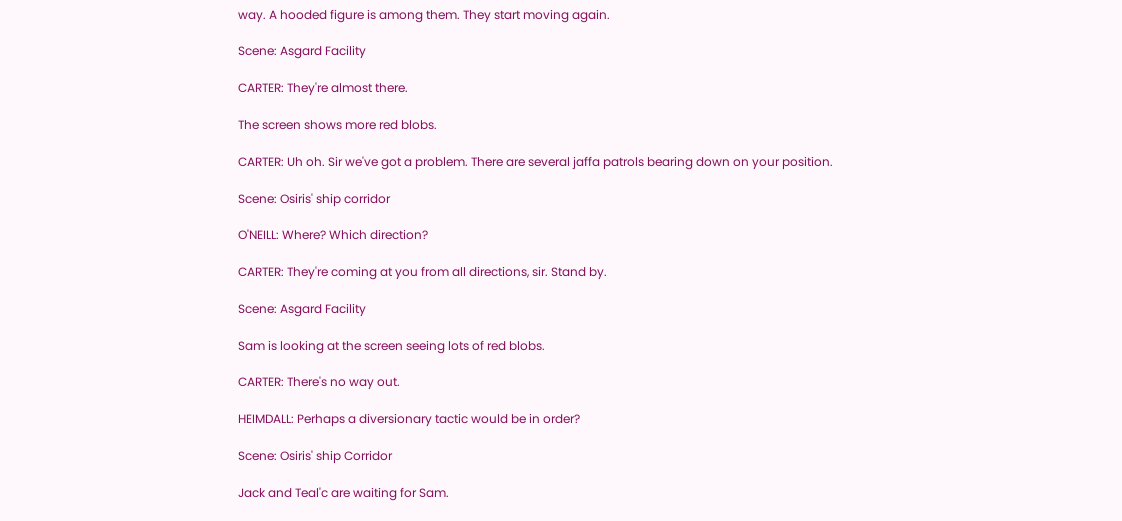way. A hooded figure is among them. They start moving again.

Scene: Asgard Facility

CARTER: They're almost there.

The screen shows more red blobs.

CARTER: Uh oh. Sir we've got a problem. There are several jaffa patrols bearing down on your position.

Scene: Osiris' ship corridor

O'NEILL: Where? Which direction?

CARTER: They're coming at you from all directions, sir. Stand by.

Scene: Asgard Facility

Sam is looking at the screen seeing lots of red blobs.

CARTER: There's no way out.

HEIMDALL: Perhaps a diversionary tactic would be in order?

Scene: Osiris' ship Corridor

Jack and Teal'c are waiting for Sam.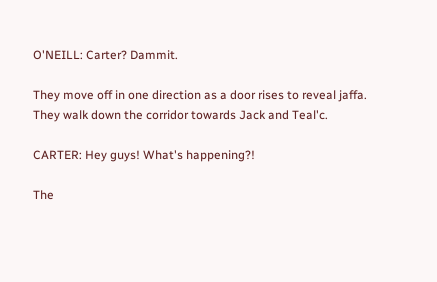O'NEILL: Carter? Dammit.

They move off in one direction as a door rises to reveal jaffa. They walk down the corridor towards Jack and Teal'c.

CARTER: Hey guys! What's happening?!

The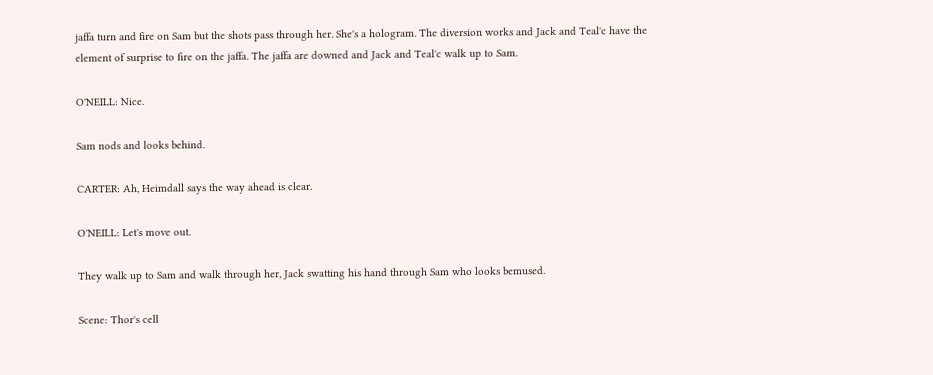jaffa turn and fire on Sam but the shots pass through her. She's a hologram. The diversion works and Jack and Teal'c have the element of surprise to fire on the jaffa. The jaffa are downed and Jack and Teal'c walk up to Sam.

O'NEILL: Nice.

Sam nods and looks behind.

CARTER: Ah, Heimdall says the way ahead is clear.

O'NEILL: Let's move out.

They walk up to Sam and walk through her, Jack swatting his hand through Sam who looks bemused.

Scene: Thor's cell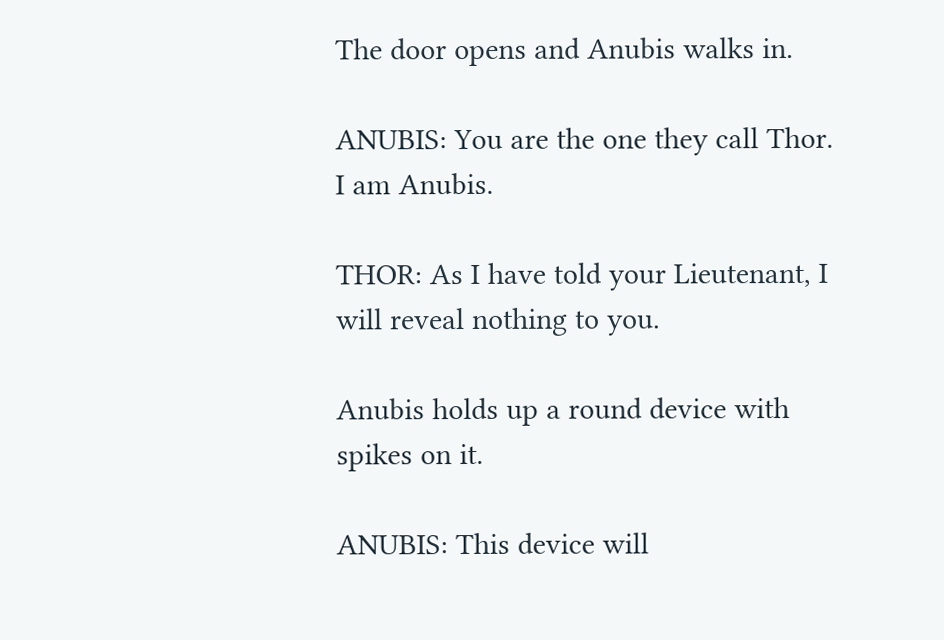The door opens and Anubis walks in.

ANUBIS: You are the one they call Thor. I am Anubis.

THOR: As I have told your Lieutenant, I will reveal nothing to you.

Anubis holds up a round device with spikes on it.

ANUBIS: This device will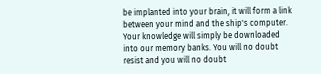be implanted into your brain, it will form a link between your mind and the ship's computer. Your knowledge will simply be downloaded into our memory banks. You will no doubt resist and you will no doubt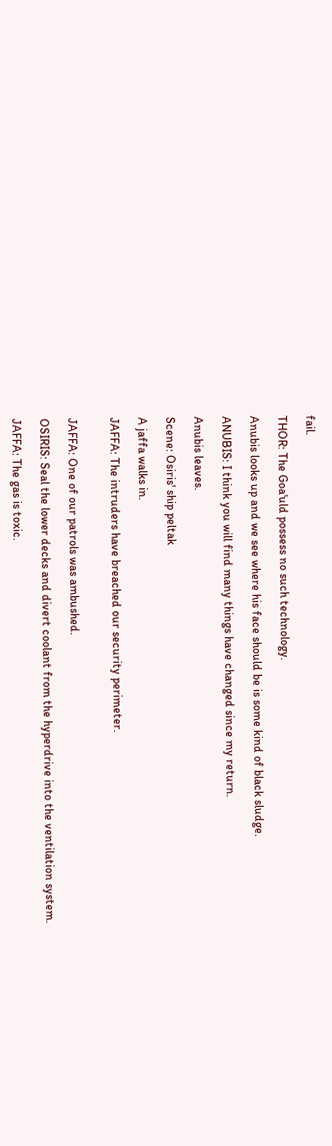fail.

THOR: The Goa'uld possess no such technology.

Anubis looks up and we see where his face should be is some kind of black sludge.

ANUBIS: I think you will find many things have changed since my return.

Anubis leaves.

Scene: Osiris' ship peltak

A jaffa walks in.

JAFFA: The intruders have breached our security perimeter.


JAFFA: One of our patrols was ambushed.

OSIRIS: Seal the lower decks and divert coolant from the hyperdrive into the ventilation system.

JAFFA: The gas is toxic.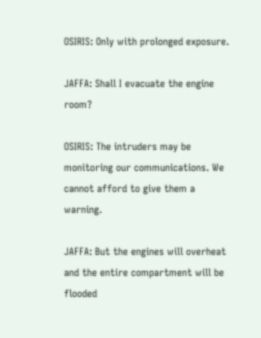OSIRIS: Only with prolonged exposure.

JAFFA: Shall I evacuate the engine room?

OSIRIS: The intruders may be monitoring our communications. We cannot afford to give them a warning.

JAFFA: But the engines will overheat and the entire compartment will be flooded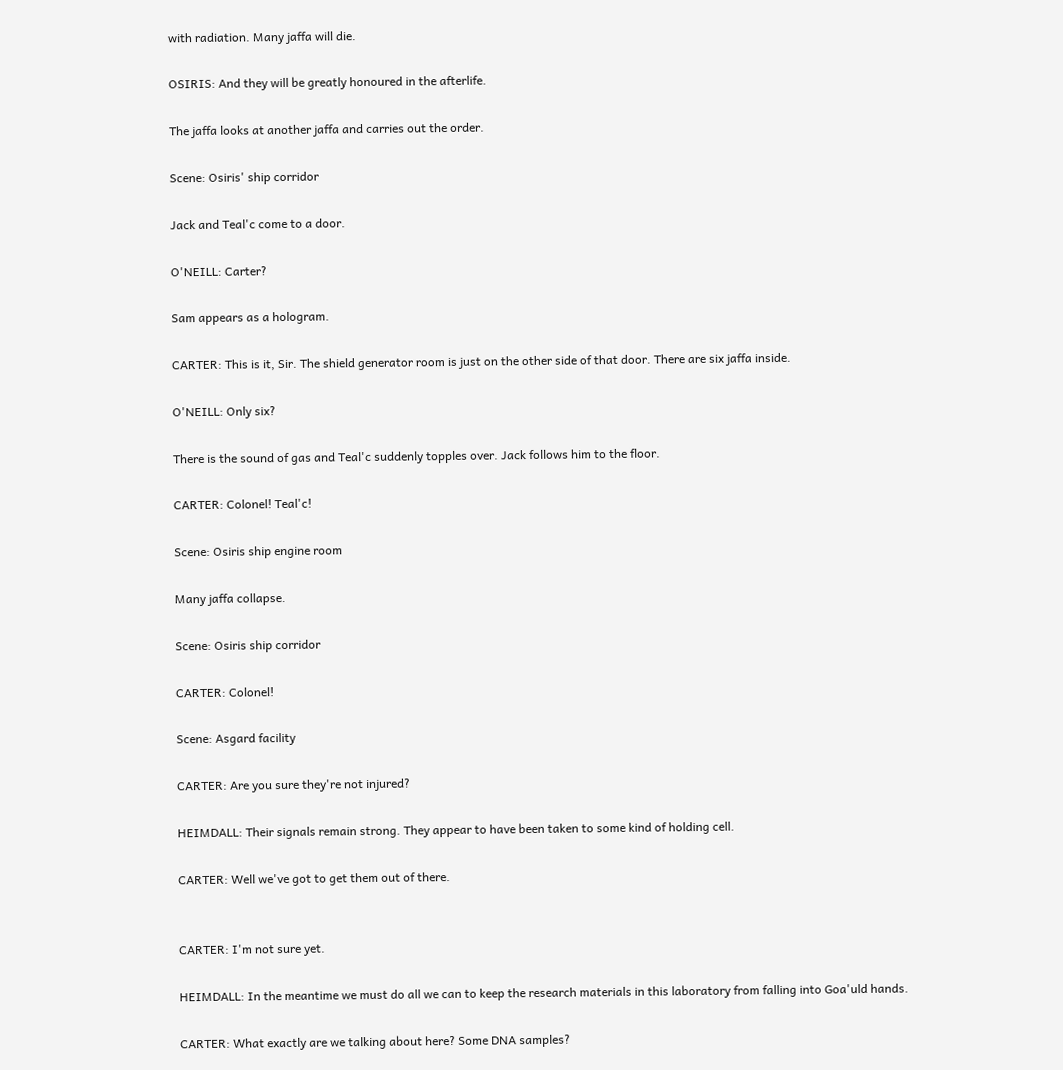with radiation. Many jaffa will die.

OSIRIS: And they will be greatly honoured in the afterlife.

The jaffa looks at another jaffa and carries out the order.

Scene: Osiris' ship corridor

Jack and Teal'c come to a door.

O'NEILL: Carter?

Sam appears as a hologram.

CARTER: This is it, Sir. The shield generator room is just on the other side of that door. There are six jaffa inside.

O'NEILL: Only six?

There is the sound of gas and Teal'c suddenly topples over. Jack follows him to the floor.

CARTER: Colonel! Teal'c!

Scene: Osiris ship engine room

Many jaffa collapse.

Scene: Osiris ship corridor

CARTER: Colonel!

Scene: Asgard facility

CARTER: Are you sure they're not injured?

HEIMDALL: Their signals remain strong. They appear to have been taken to some kind of holding cell.

CARTER: Well we've got to get them out of there.


CARTER: I'm not sure yet.

HEIMDALL: In the meantime we must do all we can to keep the research materials in this laboratory from falling into Goa'uld hands.

CARTER: What exactly are we talking about here? Some DNA samples?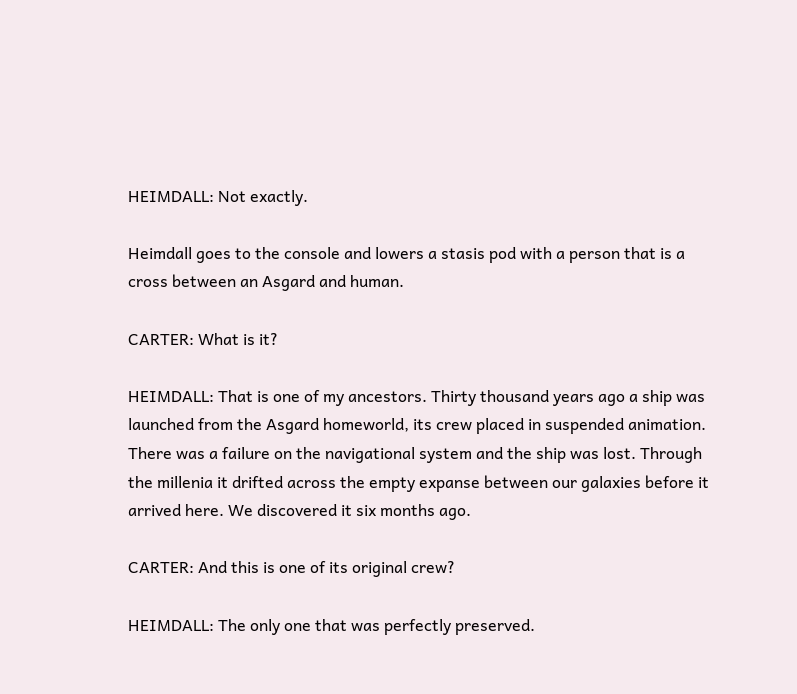HEIMDALL: Not exactly.

Heimdall goes to the console and lowers a stasis pod with a person that is a cross between an Asgard and human.

CARTER: What is it?

HEIMDALL: That is one of my ancestors. Thirty thousand years ago a ship was launched from the Asgard homeworld, its crew placed in suspended animation. There was a failure on the navigational system and the ship was lost. Through the millenia it drifted across the empty expanse between our galaxies before it arrived here. We discovered it six months ago.

CARTER: And this is one of its original crew?

HEIMDALL: The only one that was perfectly preserved.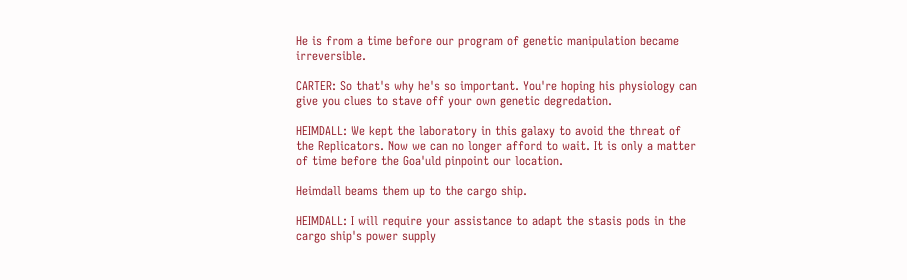He is from a time before our program of genetic manipulation became irreversible.

CARTER: So that's why he's so important. You're hoping his physiology can give you clues to stave off your own genetic degredation.

HEIMDALL: We kept the laboratory in this galaxy to avoid the threat of the Replicators. Now we can no longer afford to wait. It is only a matter of time before the Goa'uld pinpoint our location.

Heimdall beams them up to the cargo ship.

HEIMDALL: I will require your assistance to adapt the stasis pods in the cargo ship's power supply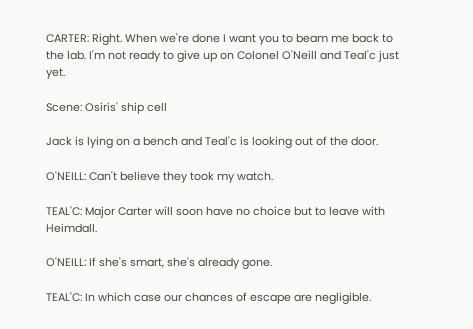CARTER: Right. When we're done I want you to beam me back to the lab. I'm not ready to give up on Colonel O'Neill and Teal'c just yet.

Scene: Osiris' ship cell

Jack is lying on a bench and Teal'c is looking out of the door.

O'NEILL: Can't believe they took my watch.

TEAL'C: Major Carter will soon have no choice but to leave with Heimdall.

O'NEILL: If she's smart, she's already gone.

TEAL'C: In which case our chances of escape are negligible.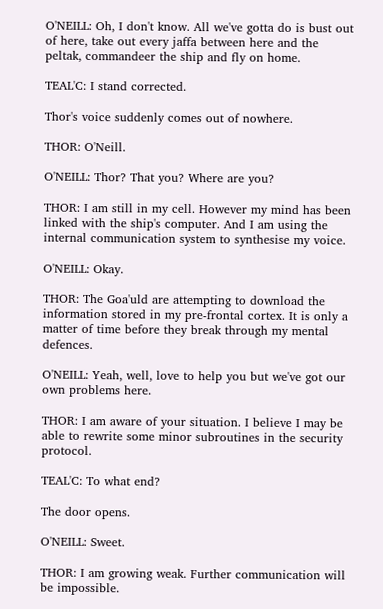O'NEILL: Oh, I don't know. All we've gotta do is bust out of here, take out every jaffa between here and the peltak, commandeer the ship and fly on home.

TEAL'C: I stand corrected.

Thor's voice suddenly comes out of nowhere.

THOR: O'Neill.

O'NEILL: Thor? That you? Where are you?

THOR: I am still in my cell. However my mind has been linked with the ship's computer. And I am using the internal communication system to synthesise my voice.

O'NEILL: Okay.

THOR: The Goa'uld are attempting to download the information stored in my pre-frontal cortex. It is only a matter of time before they break through my mental defences.

O'NEILL: Yeah, well, love to help you but we've got our own problems here.

THOR: I am aware of your situation. I believe I may be able to rewrite some minor subroutines in the security protocol.

TEAL'C: To what end?

The door opens.

O'NEILL: Sweet.

THOR: I am growing weak. Further communication will be impossible.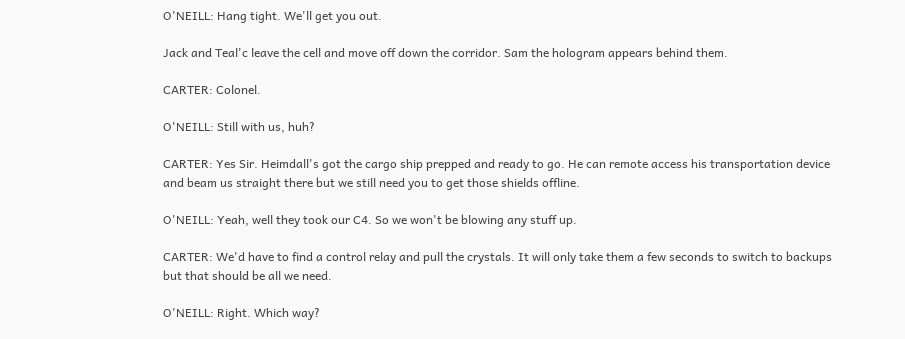O'NEILL: Hang tight. We'll get you out.

Jack and Teal'c leave the cell and move off down the corridor. Sam the hologram appears behind them.

CARTER: Colonel.

O'NEILL: Still with us, huh?

CARTER: Yes Sir. Heimdall's got the cargo ship prepped and ready to go. He can remote access his transportation device and beam us straight there but we still need you to get those shields offline.

O'NEILL: Yeah, well they took our C4. So we won't be blowing any stuff up.

CARTER: We'd have to find a control relay and pull the crystals. It will only take them a few seconds to switch to backups but that should be all we need.

O'NEILL: Right. Which way?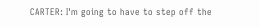CARTER: I'm going to have to step off the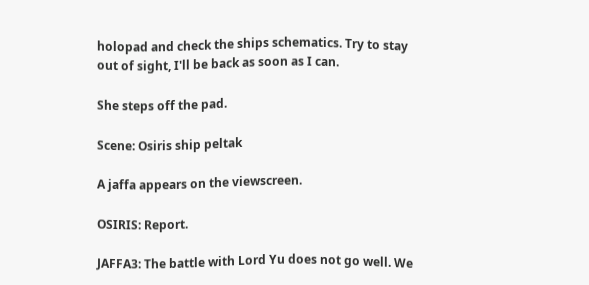holopad and check the ships schematics. Try to stay out of sight, I'll be back as soon as I can.

She steps off the pad.

Scene: Osiris ship peltak

A jaffa appears on the viewscreen.

OSIRIS: Report.

JAFFA3: The battle with Lord Yu does not go well. We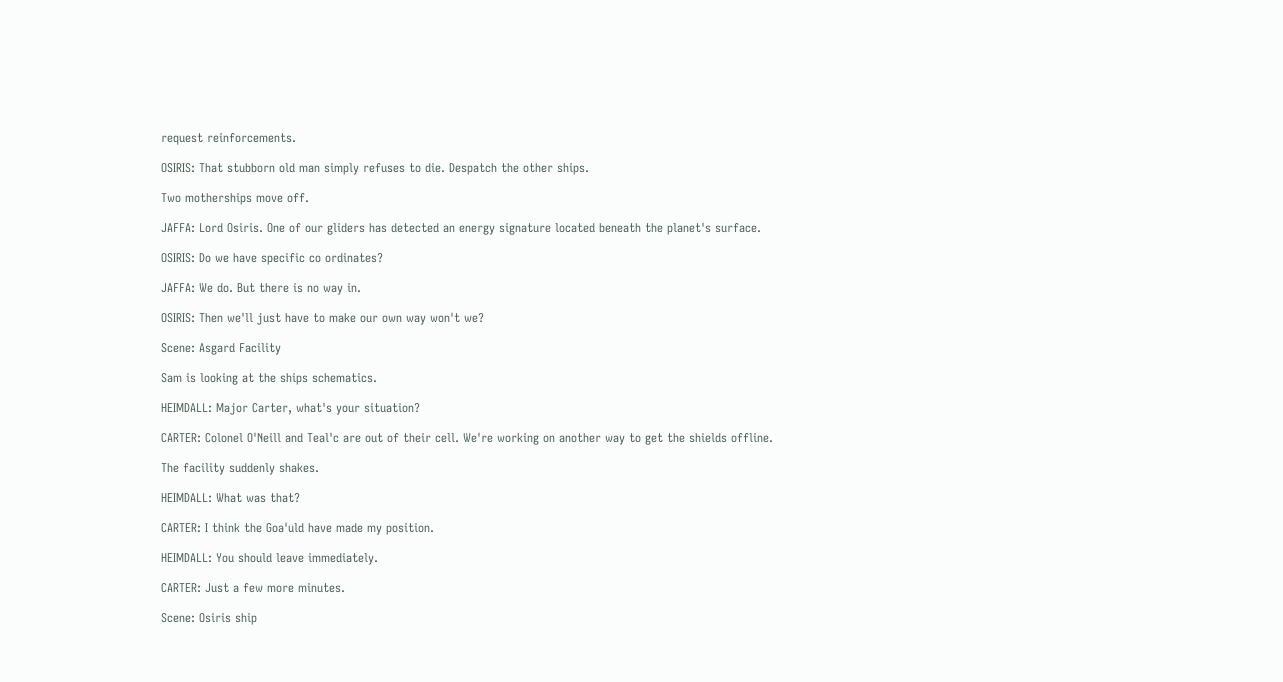request reinforcements.

OSIRIS: That stubborn old man simply refuses to die. Despatch the other ships.

Two motherships move off.

JAFFA: Lord Osiris. One of our gliders has detected an energy signature located beneath the planet's surface.

OSIRIS: Do we have specific co ordinates?

JAFFA: We do. But there is no way in.

OSIRIS: Then we'll just have to make our own way won't we?

Scene: Asgard Facility

Sam is looking at the ships schematics.

HEIMDALL: Major Carter, what's your situation?

CARTER: Colonel O'Neill and Teal'c are out of their cell. We're working on another way to get the shields offline.

The facility suddenly shakes.

HEIMDALL: What was that?

CARTER: I think the Goa'uld have made my position.

HEIMDALL: You should leave immediately.

CARTER: Just a few more minutes.

Scene: Osiris ship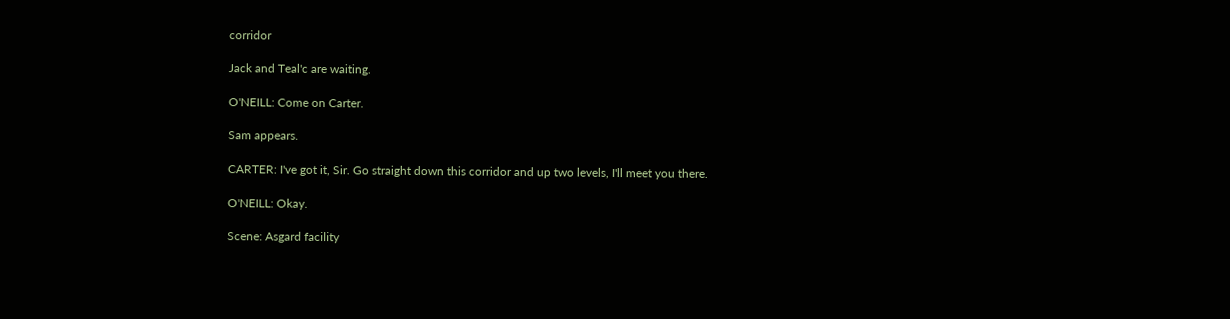corridor

Jack and Teal'c are waiting.

O'NEILL: Come on Carter.

Sam appears.

CARTER: I've got it, Sir. Go straight down this corridor and up two levels, I'll meet you there.

O'NEILL: Okay.

Scene: Asgard facility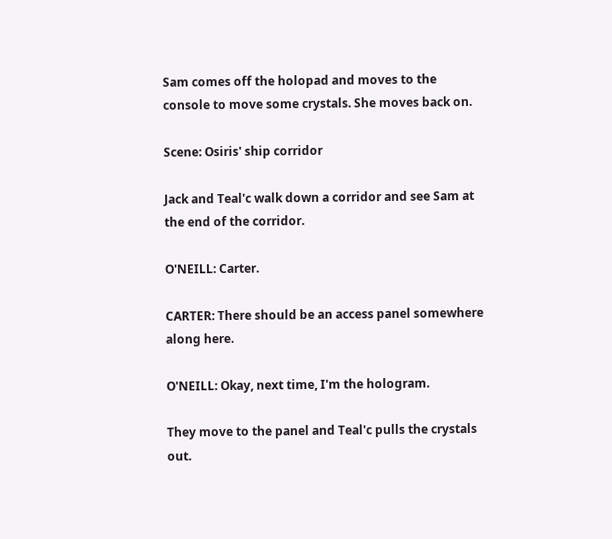Sam comes off the holopad and moves to the console to move some crystals. She moves back on.

Scene: Osiris' ship corridor

Jack and Teal'c walk down a corridor and see Sam at the end of the corridor.

O'NEILL: Carter.

CARTER: There should be an access panel somewhere along here.

O'NEILL: Okay, next time, I'm the hologram.

They move to the panel and Teal'c pulls the crystals out.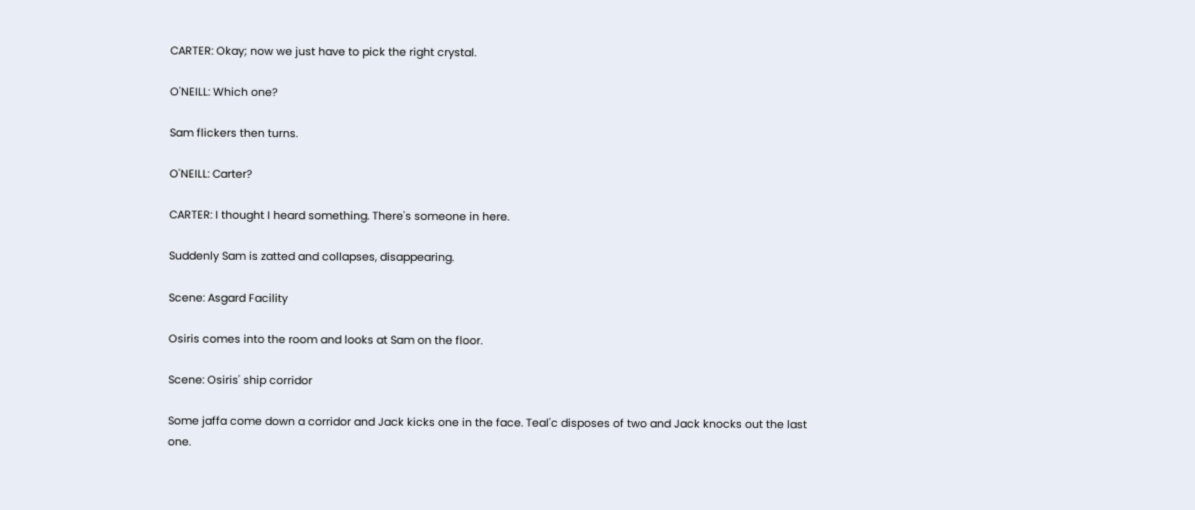CARTER: Okay; now we just have to pick the right crystal.

O'NEILL: Which one?

Sam flickers then turns.

O'NEILL: Carter?

CARTER: I thought I heard something. There's someone in here.

Suddenly Sam is zatted and collapses, disappearing.

Scene: Asgard Facility

Osiris comes into the room and looks at Sam on the floor.

Scene: Osiris' ship corridor

Some jaffa come down a corridor and Jack kicks one in the face. Teal'c disposes of two and Jack knocks out the last one.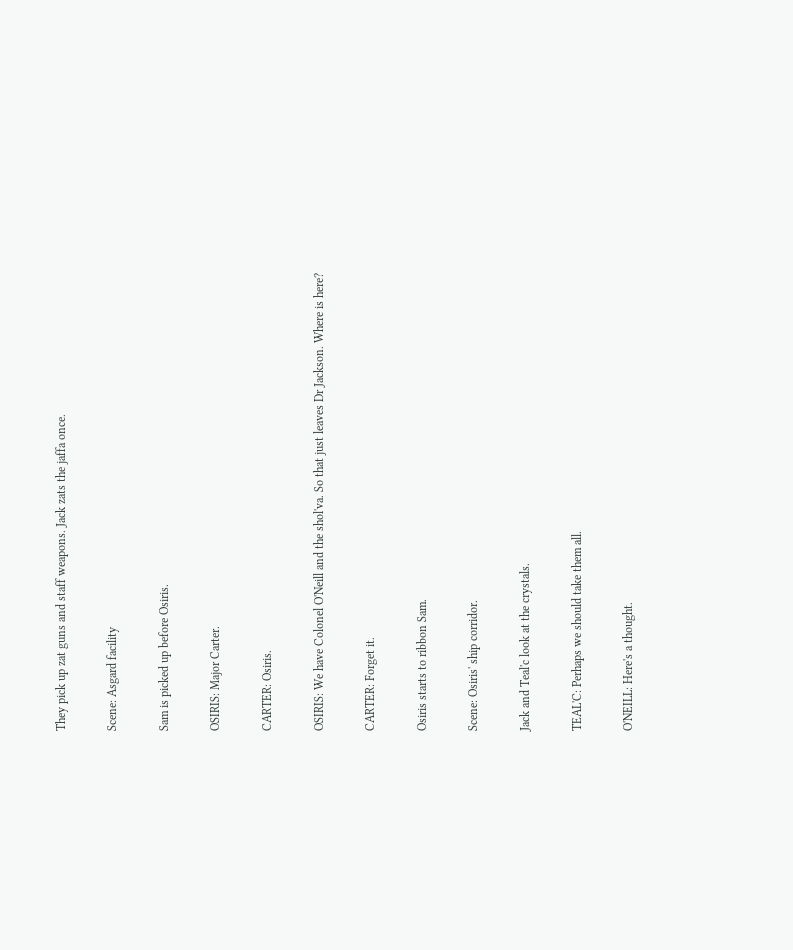They pick up zat guns and staff weapons. Jack zats the jaffa once.

Scene: Asgard facility

Sam is picked up before Osiris.

OSIRIS: Major Carter.

CARTER: Osiris.

OSIRIS: We have Colonel O'Neill and the shol'va. So that just leaves Dr Jackson. Where is here?

CARTER: Forget it.

Osiris starts to ribbon Sam.

Scene: Osiris' ship corridor.

Jack and Teal'c look at the crystals.

TEAL'C: Perhaps we should take them all.

O'NEILL: Here's a thought.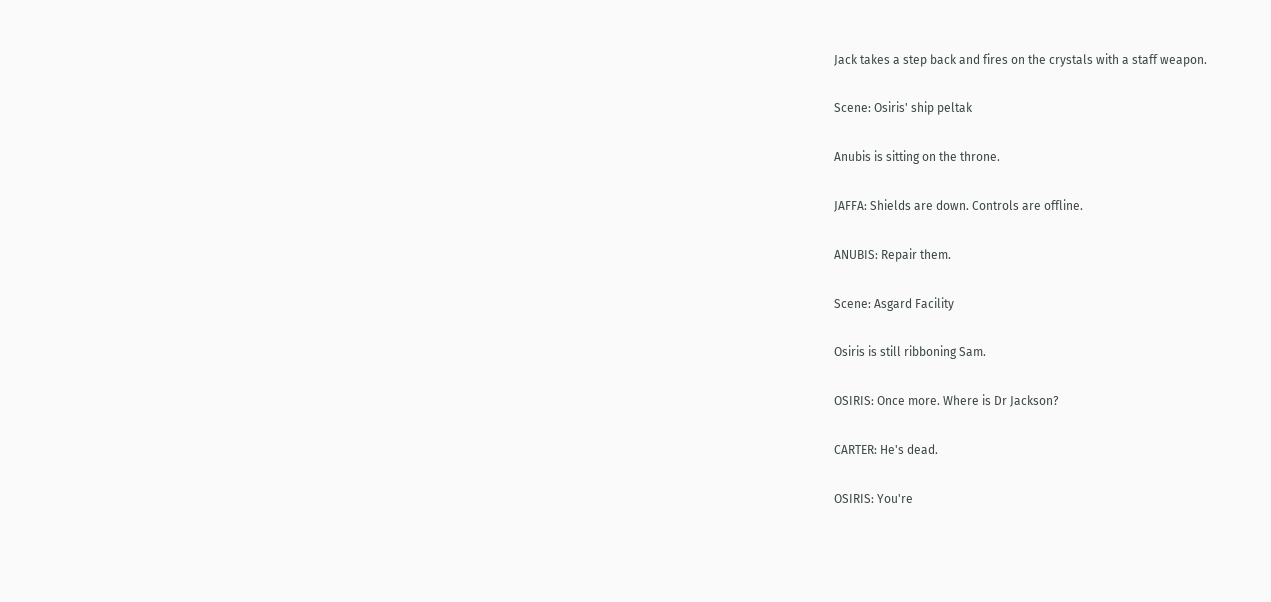Jack takes a step back and fires on the crystals with a staff weapon.

Scene: Osiris' ship peltak

Anubis is sitting on the throne.

JAFFA: Shields are down. Controls are offline.

ANUBIS: Repair them.

Scene: Asgard Facility

Osiris is still ribboning Sam.

OSIRIS: Once more. Where is Dr Jackson?

CARTER: He's dead.

OSIRIS: You're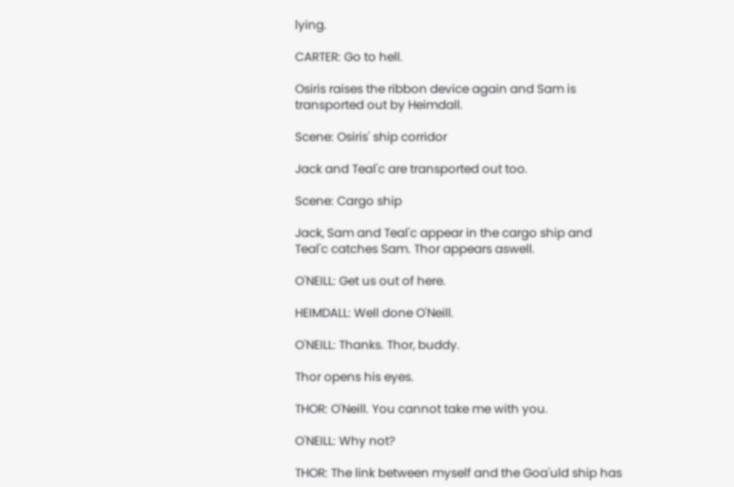lying.

CARTER: Go to hell.

Osiris raises the ribbon device again and Sam is transported out by Heimdall.

Scene: Osiris' ship corridor

Jack and Teal'c are transported out too.

Scene: Cargo ship

Jack, Sam and Teal'c appear in the cargo ship and Teal'c catches Sam. Thor appears aswell.

O'NEILL: Get us out of here.

HEIMDALL: Well done O'Neill.

O'NEILL: Thanks. Thor, buddy.

Thor opens his eyes.

THOR: O'Neill. You cannot take me with you.

O'NEILL: Why not?

THOR: The link between myself and the Goa'uld ship has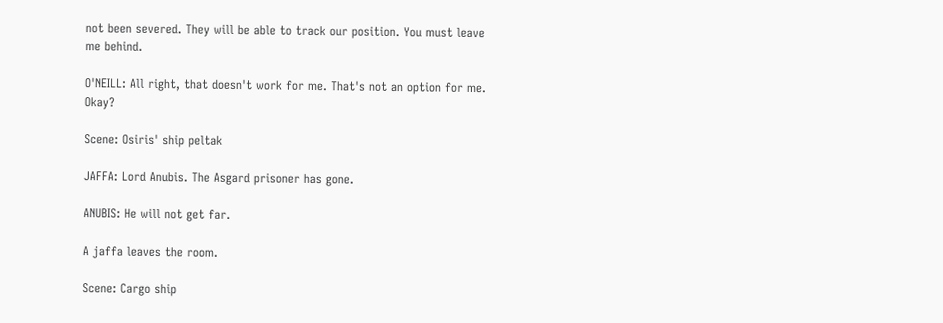not been severed. They will be able to track our position. You must leave me behind.

O'NEILL: All right, that doesn't work for me. That's not an option for me. Okay?

Scene: Osiris' ship peltak

JAFFA: Lord Anubis. The Asgard prisoner has gone.

ANUBIS: He will not get far.

A jaffa leaves the room.

Scene: Cargo ship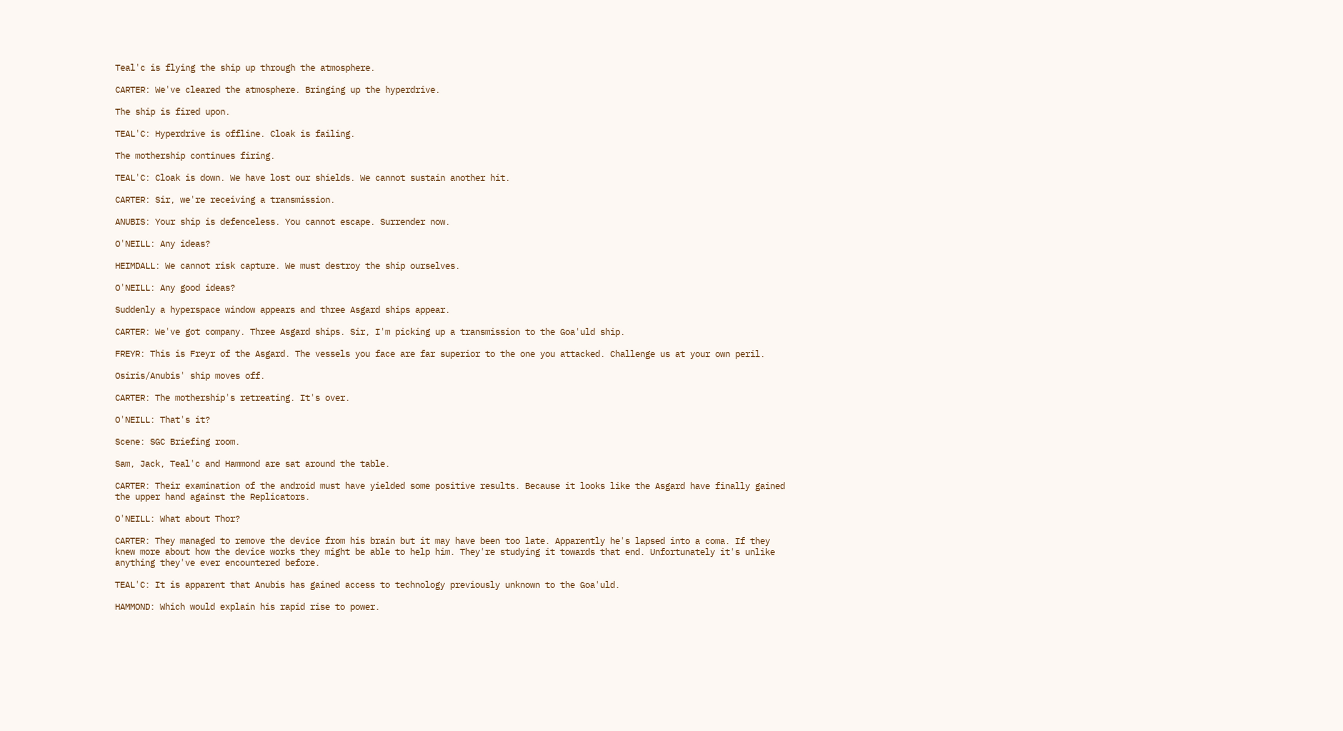Teal'c is flying the ship up through the atmosphere.

CARTER: We've cleared the atmosphere. Bringing up the hyperdrive.

The ship is fired upon.

TEAL'C: Hyperdrive is offline. Cloak is failing.

The mothership continues firing.

TEAL'C: Cloak is down. We have lost our shields. We cannot sustain another hit.

CARTER: Sir, we're receiving a transmission.

ANUBIS: Your ship is defenceless. You cannot escape. Surrender now.

O'NEILL: Any ideas?

HEIMDALL: We cannot risk capture. We must destroy the ship ourselves.

O'NEILL: Any good ideas?

Suddenly a hyperspace window appears and three Asgard ships appear.

CARTER: We've got company. Three Asgard ships. Sir, I'm picking up a transmission to the Goa'uld ship.

FREYR: This is Freyr of the Asgard. The vessels you face are far superior to the one you attacked. Challenge us at your own peril.

Osiris/Anubis' ship moves off.

CARTER: The mothership's retreating. It's over.

O'NEILL: That's it?

Scene: SGC Briefing room.

Sam, Jack, Teal'c and Hammond are sat around the table.

CARTER: Their examination of the android must have yielded some positive results. Because it looks like the Asgard have finally gained the upper hand against the Replicators.

O'NEILL: What about Thor?

CARTER: They managed to remove the device from his brain but it may have been too late. Apparently he's lapsed into a coma. If they knew more about how the device works they might be able to help him. They're studying it towards that end. Unfortunately it's unlike anything they've ever encountered before.

TEAL'C: It is apparent that Anubis has gained access to technology previously unknown to the Goa'uld.

HAMMOND: Which would explain his rapid rise to power.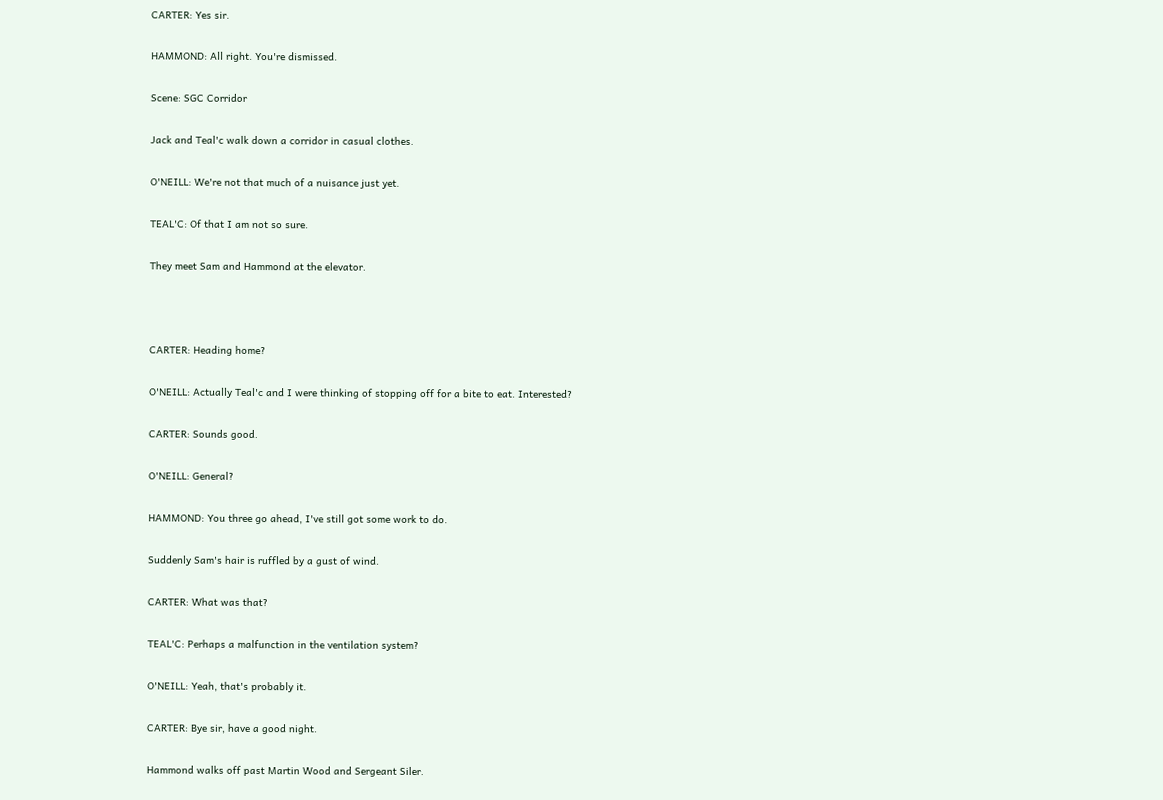CARTER: Yes sir.

HAMMOND: All right. You're dismissed.

Scene: SGC Corridor

Jack and Teal'c walk down a corridor in casual clothes.

O'NEILL: We're not that much of a nuisance just yet.

TEAL'C: Of that I am not so sure.

They meet Sam and Hammond at the elevator.



CARTER: Heading home?

O'NEILL: Actually Teal'c and I were thinking of stopping off for a bite to eat. Interested?

CARTER: Sounds good.

O'NEILL: General?

HAMMOND: You three go ahead, I've still got some work to do.

Suddenly Sam's hair is ruffled by a gust of wind.

CARTER: What was that?

TEAL'C: Perhaps a malfunction in the ventilation system?

O'NEILL: Yeah, that's probably it.

CARTER: Bye sir, have a good night.

Hammond walks off past Martin Wood and Sergeant Siler.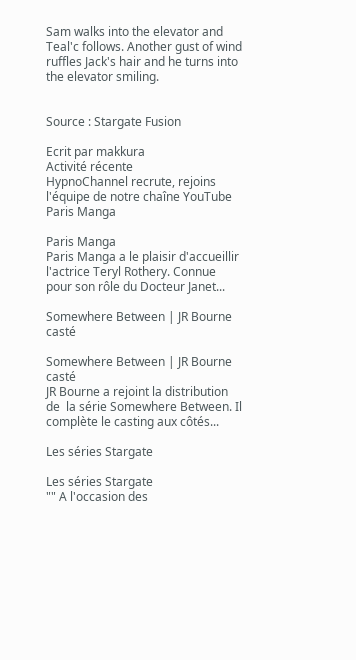Sam walks into the elevator and Teal'c follows. Another gust of wind ruffles Jack's hair and he turns into the elevator smiling.


Source : Stargate Fusion

Ecrit par makkura
Activité récente
HypnoChannel recrute, rejoins l'équipe de notre chaîne YouTube
Paris Manga

Paris Manga
Paris Manga a le plaisir d'accueillir l'actrice Teryl Rothery. Connue pour son rôle du Docteur Janet...

Somewhere Between | JR Bourne casté

Somewhere Between | JR Bourne casté
JR Bourne a rejoint la distribution de  la série Somewhere Between. Il complète le casting aux côtés...

Les séries Stargate

Les séries Stargate
"" A l'occasion des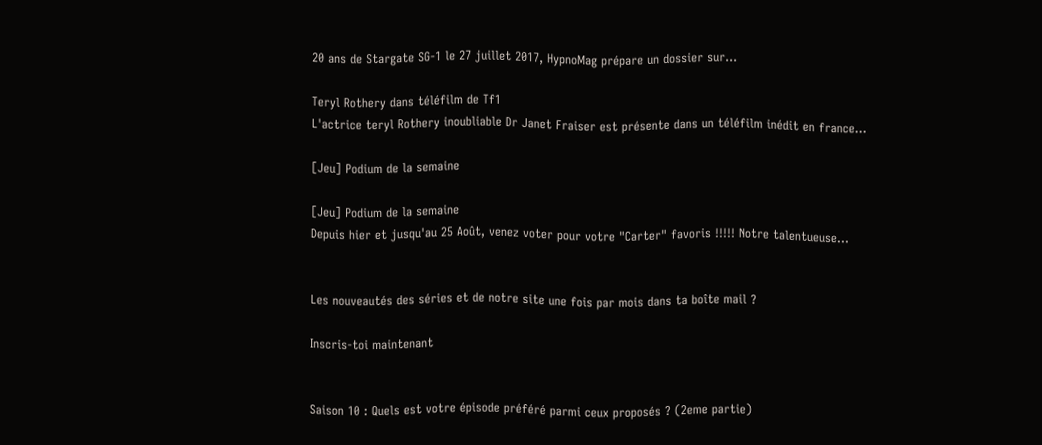20 ans de Stargate SG-1 le 27 juillet 2017, HypnoMag prépare un dossier sur...

Teryl Rothery dans téléfilm de Tf1
L'actrice teryl Rothery inoubliable Dr Janet Fraiser est présente dans un téléfilm inédit en france...

[Jeu] Podium de la semaine

[Jeu] Podium de la semaine
Depuis hier et jusqu'au 25 Août, venez voter pour votre "Carter" favoris !!!!! Notre talentueuse...


Les nouveautés des séries et de notre site une fois par mois dans ta boîte mail ?

Inscris-toi maintenant


Saison 10 : Quels est votre épisode préféré parmi ceux proposés ? (2eme partie)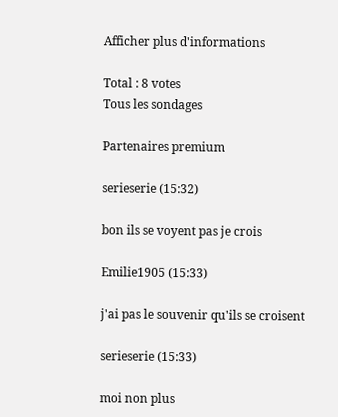Afficher plus d'informations

Total : 8 votes
Tous les sondages

Partenaires premium

serieserie (15:32)

bon ils se voyent pas je crois

Emilie1905 (15:33)

j'ai pas le souvenir qu'ils se croisent

serieserie (15:33)

moi non plus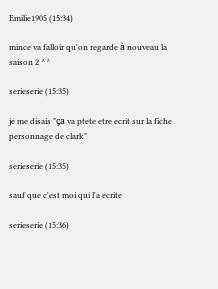Emilie1905 (15:34)

mince va falloir qu'on regarde à nouveau la saison 2 ^^

serieserie (15:35)

je me disais "ça va ptete etre ecrit sur la fiche personnage de clark"

serieserie (15:35)

sauf que c'est moi qui l'a ecrite

serieserie (15:36)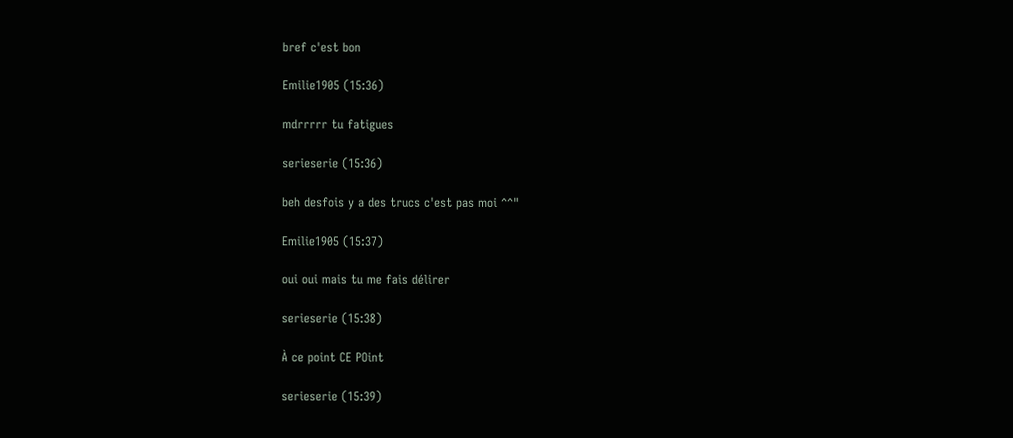bref c'est bon

Emilie1905 (15:36)

mdrrrrr tu fatigues

serieserie (15:36)

beh desfois y a des trucs c'est pas moi ^^"

Emilie1905 (15:37)

oui oui mais tu me fais délirer

serieserie (15:38)

À ce point CE POint

serieserie (15:39)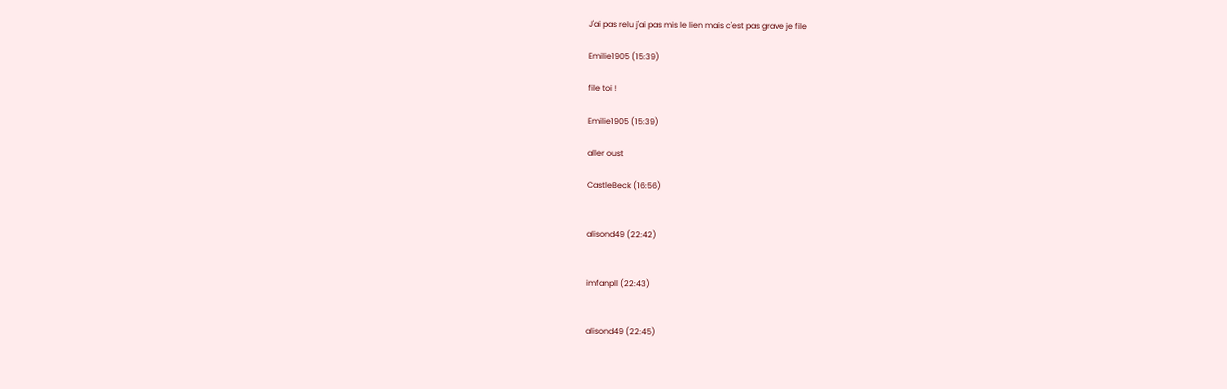J'ai pas relu j'ai pas mis le lien mais c'est pas grave je file

Emilie1905 (15:39)

file toi !

Emilie1905 (15:39)

aller oust

CastleBeck (16:56)


alisond49 (22:42)


imfanpll (22:43)


alisond49 (22:45)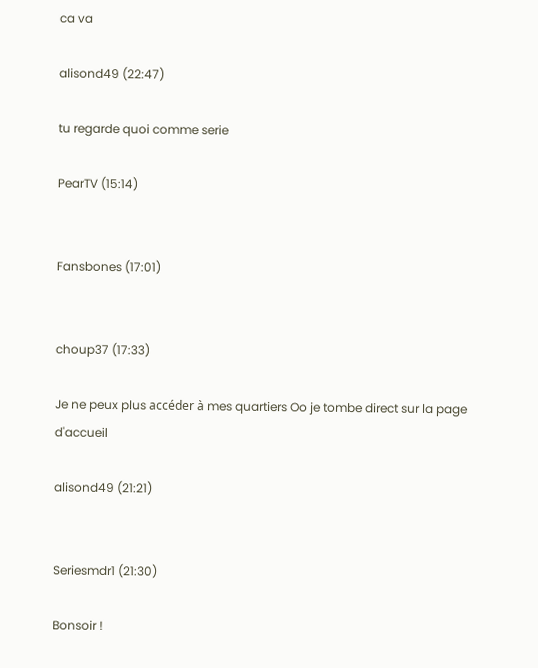ca va

alisond49 (22:47)

tu regarde quoi comme serie

PearTV (15:14)


Fansbones (17:01)


choup37 (17:33)

Je ne peux plus accéder à mes quartiers Oo je tombe direct sur la page d'accueil

alisond49 (21:21)


Seriesmdr1 (21:30)

Bonsoir !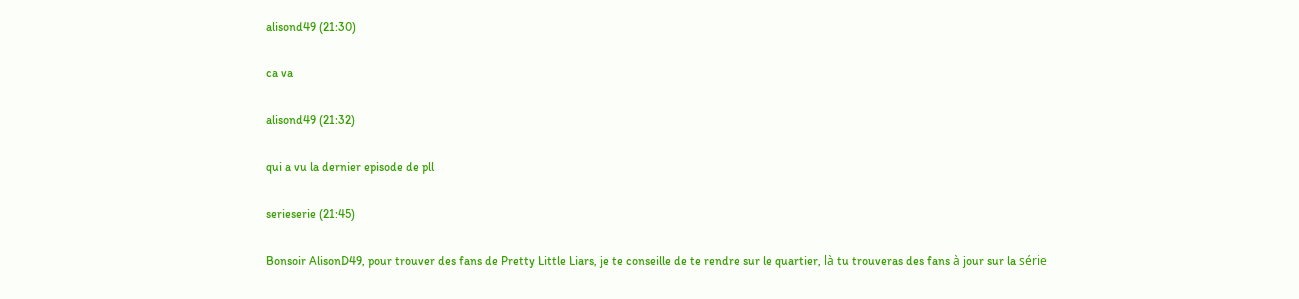alisond49 (21:30)

ca va

alisond49 (21:32)

qui a vu la dernier episode de pll

serieserie (21:45)

Bonsoir AlisonD49, pour trouver des fans de Pretty Little Liars, je te conseille de te rendre sur le quartier, là tu trouveras des fans à jour sur la série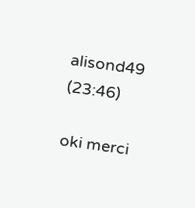alisond49 (23:46)

oki merci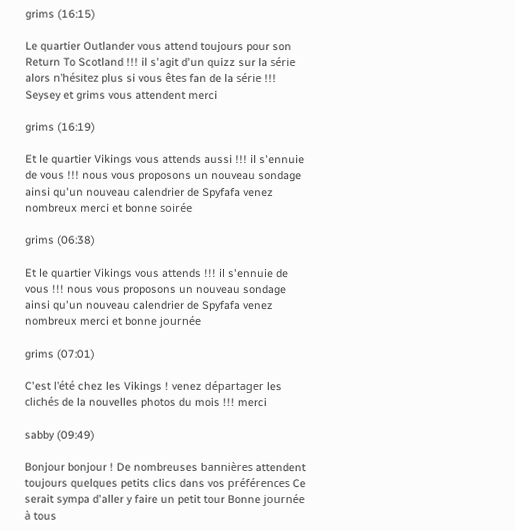grims (16:15)

Le quartier Outlander vous attend toujours pour son Return To Scotland !!! il s'agit d'un quizz sur la série alors n'hésitez plus si vous êtes fan de la série !!! Seysey et grims vous attendent merci

grims (16:19)

Et le quartier Vikings vous attends aussi !!! il s'ennuie de vous !!! nous vous proposons un nouveau sondage ainsi qu'un nouveau calendrier de Spyfafa venez nombreux merci et bonne soirée

grims (06:38)

Et le quartier Vikings vous attends !!! il s'ennuie de vous !!! nous vous proposons un nouveau sondage ainsi qu'un nouveau calendrier de Spyfafa venez nombreux merci et bonne journée

grims (07:01)

C'est l'été chez les Vikings ! venez départager les clichés de la nouvelles photos du mois !!! merci

sabby (09:49)

Bonjour bonjour ! De nombreuses bannières attendent toujours quelques petits clics dans vos préférences Ce serait sympa d'aller y faire un petit tour Bonne journée à tous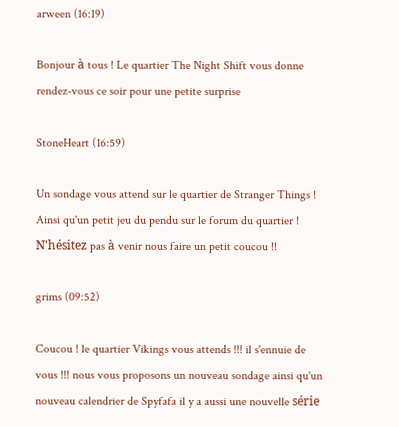arween (16:19)

Bonjour à tous ! Le quartier The Night Shift vous donne rendez-vous ce soir pour une petite surprise

StoneHeart (16:59)

Un sondage vous attend sur le quartier de Stranger Things ! Ainsi qu'un petit jeu du pendu sur le forum du quartier ! N'hésitez pas à venir nous faire un petit coucou !!

grims (09:52)

Coucou ! le quartier Vikings vous attends !!! il s'ennuie de vous !!! nous vous proposons un nouveau sondage ainsi qu'un nouveau calendrier de Spyfafa il y a aussi une nouvelle série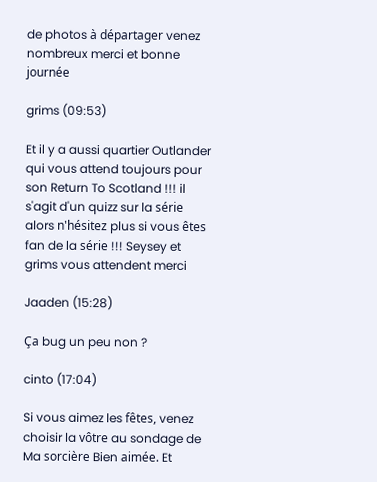de photos à départager venez nombreux merci et bonne journée

grims (09:53)

Et il y a aussi quartier Outlander qui vous attend toujours pour son Return To Scotland !!! il s'agit d'un quizz sur la série alors n'hésitez plus si vous êtes fan de la série !!! Seysey et grims vous attendent merci

Jaaden (15:28)

Ça bug un peu non ?

cinto (17:04)

Si vous aimez les fêtes, venez choisir la vôtre au sondage de Ma sorcière Bien aimée. Et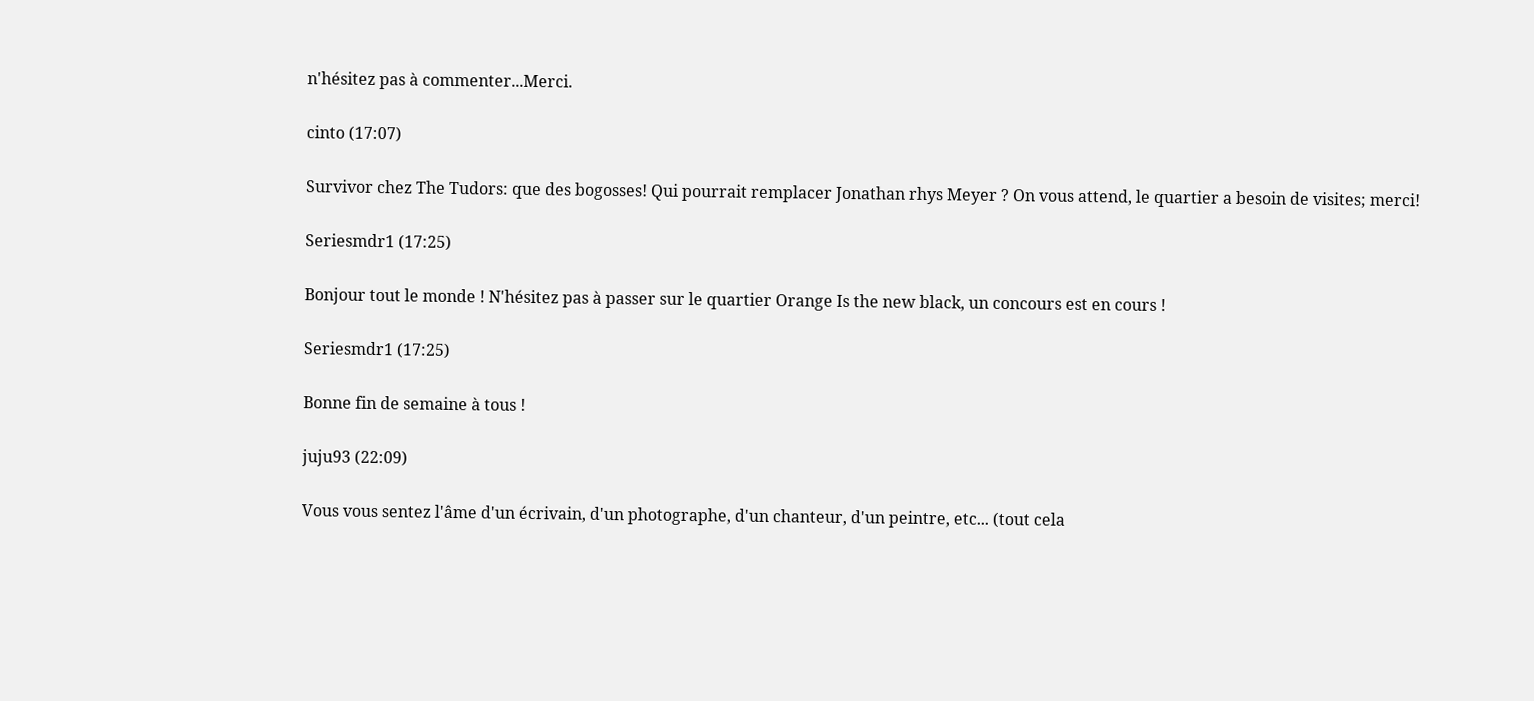n'hésitez pas à commenter...Merci.

cinto (17:07)

Survivor chez The Tudors: que des bogosses! Qui pourrait remplacer Jonathan rhys Meyer ? On vous attend, le quartier a besoin de visites; merci!

Seriesmdr1 (17:25)

Bonjour tout le monde ! N'hésitez pas à passer sur le quartier Orange Is the new black, un concours est en cours !

Seriesmdr1 (17:25)

Bonne fin de semaine à tous !

juju93 (22:09)

Vous vous sentez l'âme d'un écrivain, d'un photographe, d'un chanteur, d'un peintre, etc... (tout cela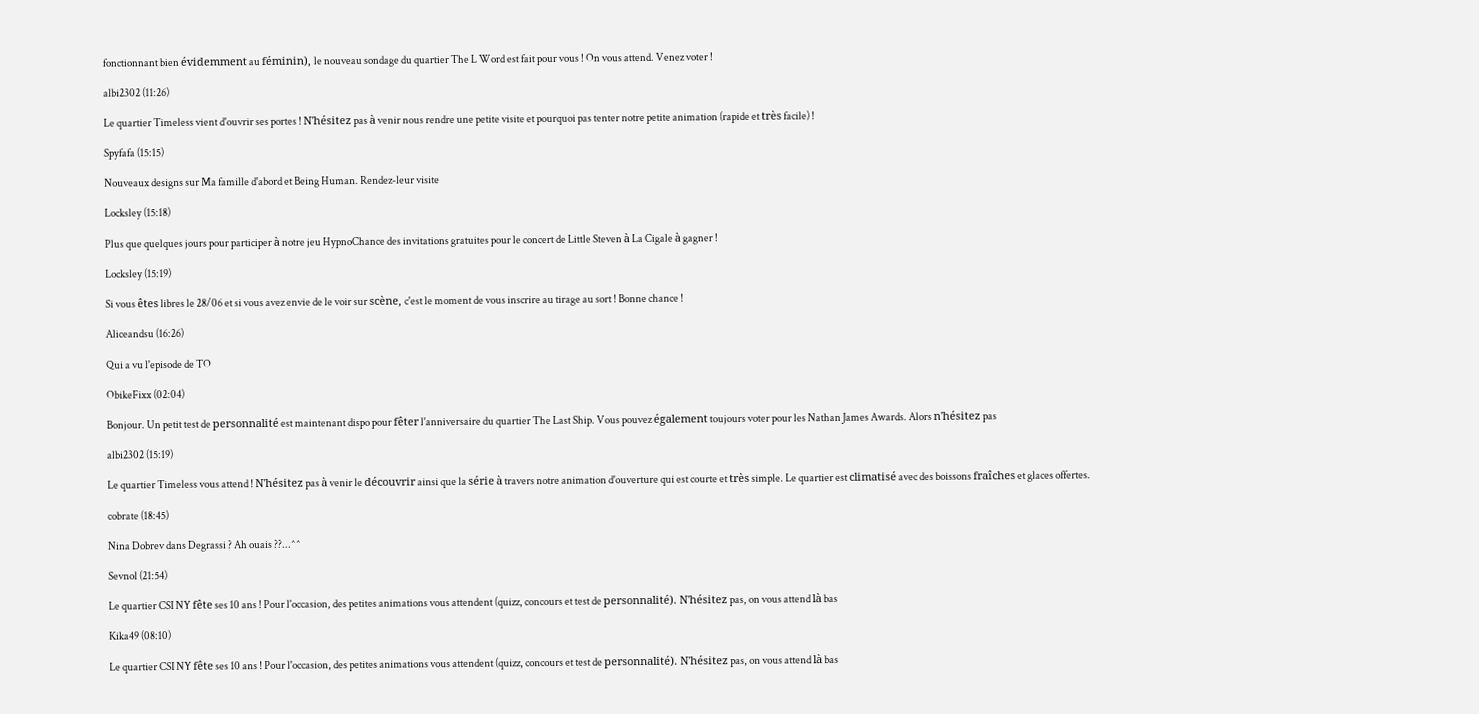fonctionnant bien évidemment au féminin), le nouveau sondage du quartier The L Word est fait pour vous ! On vous attend. Venez voter !

albi2302 (11:26)

Le quartier Timeless vient d'ouvrir ses portes ! N'hésitez pas à venir nous rendre une petite visite et pourquoi pas tenter notre petite animation (rapide et très facile) !

Spyfafa (15:15)

Nouveaux designs sur Ma famille d'abord et Being Human. Rendez-leur visite

Locksley (15:18)

Plus que quelques jours pour participer à notre jeu HypnoChance des invitations gratuites pour le concert de Little Steven à La Cigale à gagner !

Locksley (15:19)

Si vous êtes libres le 28/06 et si vous avez envie de le voir sur scène, c'est le moment de vous inscrire au tirage au sort ! Bonne chance !

Aliceandsu (16:26)

Qui a vu l'episode de TO

ObikeFixx (02:04)

Bonjour. Un petit test de personnalité est maintenant dispo pour fêter l'anniversaire du quartier The Last Ship. Vous pouvez également toujours voter pour les Nathan James Awards. Alors n'hésitez pas

albi2302 (15:19)

Le quartier Timeless vous attend ! N'hésitez pas à venir le découvrir ainsi que la série à travers notre animation d'ouverture qui est courte et très simple. Le quartier est climatisé avec des boissons fraîches et glaces offertes.

cobrate (18:45)

Nina Dobrev dans Degrassi ? Ah ouais ??...^^

Sevnol (21:54)

Le quartier CSI NY fête ses 10 ans ! Pour l'occasion, des petites animations vous attendent (quizz, concours et test de personnalité). N'hésitez pas, on vous attend là bas

Kika49 (08:10)

Le quartier CSI NY fête ses 10 ans ! Pour l'occasion, des petites animations vous attendent (quizz, concours et test de personnalité). N'hésitez pas, on vous attend là bas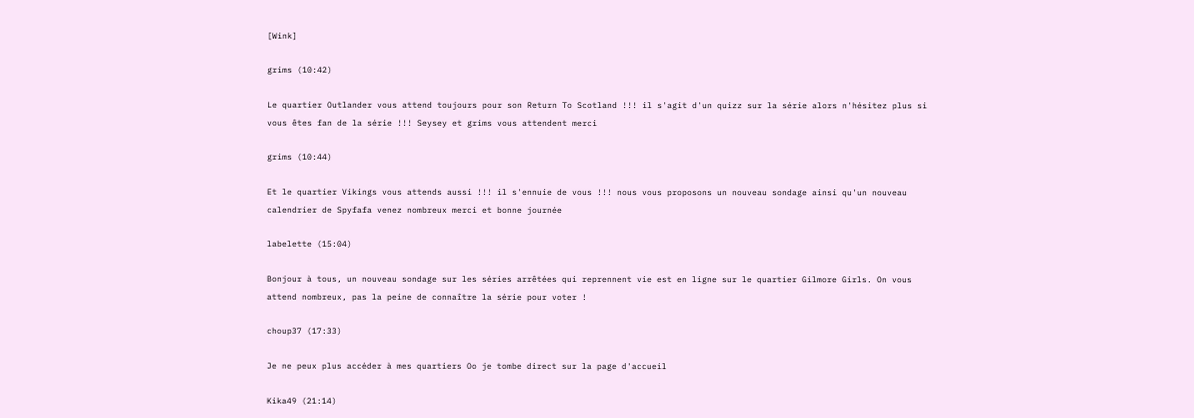[Wink]

grims (10:42)

Le quartier Outlander vous attend toujours pour son Return To Scotland !!! il s'agit d'un quizz sur la série alors n'hésitez plus si vous êtes fan de la série !!! Seysey et grims vous attendent merci

grims (10:44)

Et le quartier Vikings vous attends aussi !!! il s'ennuie de vous !!! nous vous proposons un nouveau sondage ainsi qu'un nouveau calendrier de Spyfafa venez nombreux merci et bonne journée

labelette (15:04)

Bonjour à tous, un nouveau sondage sur les séries arrêtées qui reprennent vie est en ligne sur le quartier Gilmore Girls. On vous attend nombreux, pas la peine de connaître la série pour voter !

choup37 (17:33)

Je ne peux plus accéder à mes quartiers Oo je tombe direct sur la page d'accueil

Kika49 (21:14)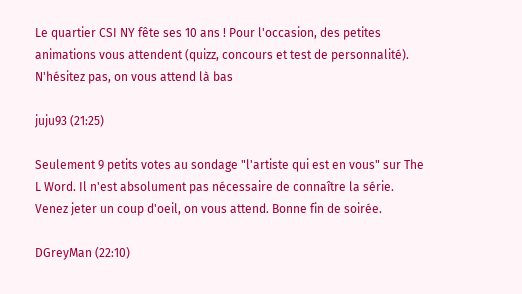Le quartier CSI NY fête ses 10 ans ! Pour l'occasion, des petites animations vous attendent (quizz, concours et test de personnalité). N'hésitez pas, on vous attend là bas

juju93 (21:25)

Seulement 9 petits votes au sondage "l'artiste qui est en vous" sur The L Word. Il n'est absolument pas nécessaire de connaître la série. Venez jeter un coup d'oeil, on vous attend. Bonne fin de soirée.

DGreyMan (22:10)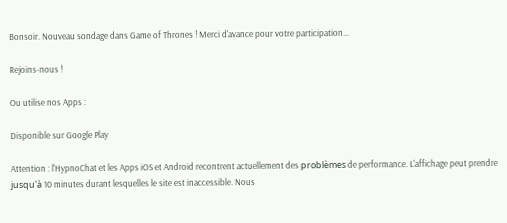Bonsoir. Nouveau sondage dans Game of Thrones ! Merci d'avance pour votre participation...

Rejoins-nous !

Ou utilise nos Apps :

Disponible sur Google Play

Attention : l'HypnoChat et les Apps iOS et Android recontrent actuellement des problèmes de performance. L'affichage peut prendre jusqu'à 10 minutes durant lesquelles le site est inaccessible. Nous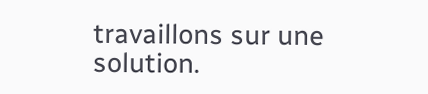travaillons sur une solution.